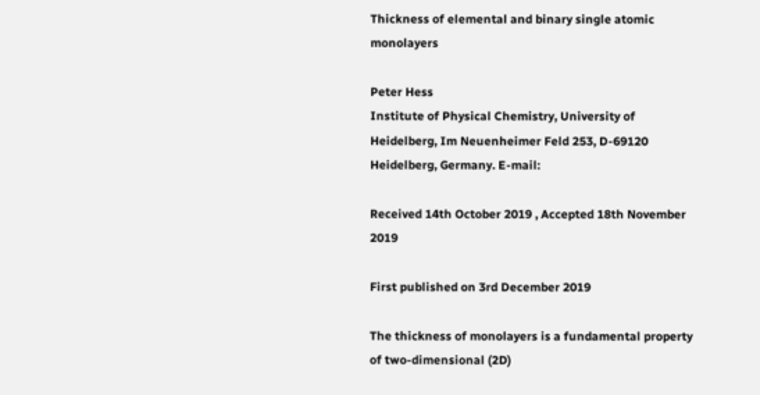Thickness of elemental and binary single atomic monolayers

Peter Hess
Institute of Physical Chemistry, University of Heidelberg, Im Neuenheimer Feld 253, D-69120 Heidelberg, Germany. E-mail:

Received 14th October 2019 , Accepted 18th November 2019

First published on 3rd December 2019

The thickness of monolayers is a fundamental property of two-dimensional (2D)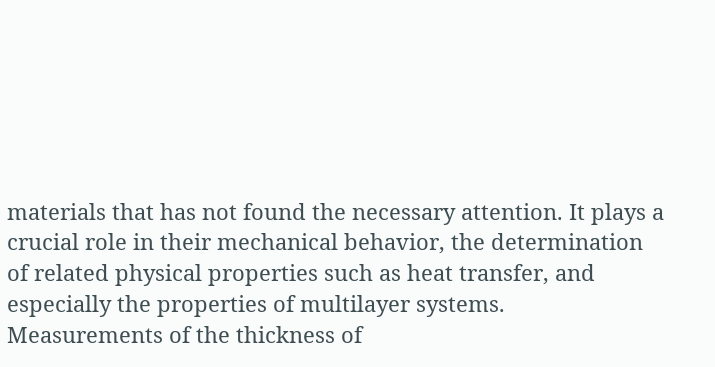materials that has not found the necessary attention. It plays a crucial role in their mechanical behavior, the determination of related physical properties such as heat transfer, and especially the properties of multilayer systems. Measurements of the thickness of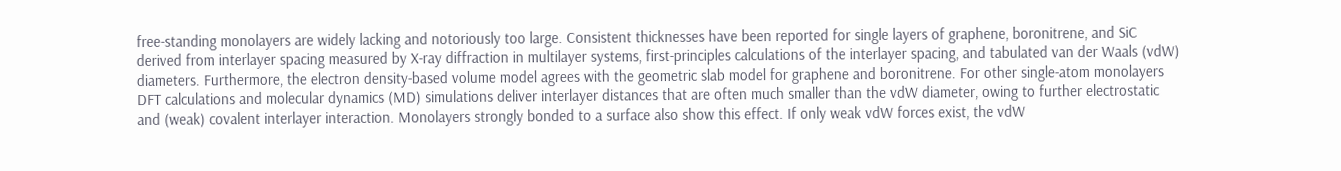free-standing monolayers are widely lacking and notoriously too large. Consistent thicknesses have been reported for single layers of graphene, boronitrene, and SiC derived from interlayer spacing measured by X-ray diffraction in multilayer systems, first-principles calculations of the interlayer spacing, and tabulated van der Waals (vdW) diameters. Furthermore, the electron density-based volume model agrees with the geometric slab model for graphene and boronitrene. For other single-atom monolayers DFT calculations and molecular dynamics (MD) simulations deliver interlayer distances that are often much smaller than the vdW diameter, owing to further electrostatic and (weak) covalent interlayer interaction. Monolayers strongly bonded to a surface also show this effect. If only weak vdW forces exist, the vdW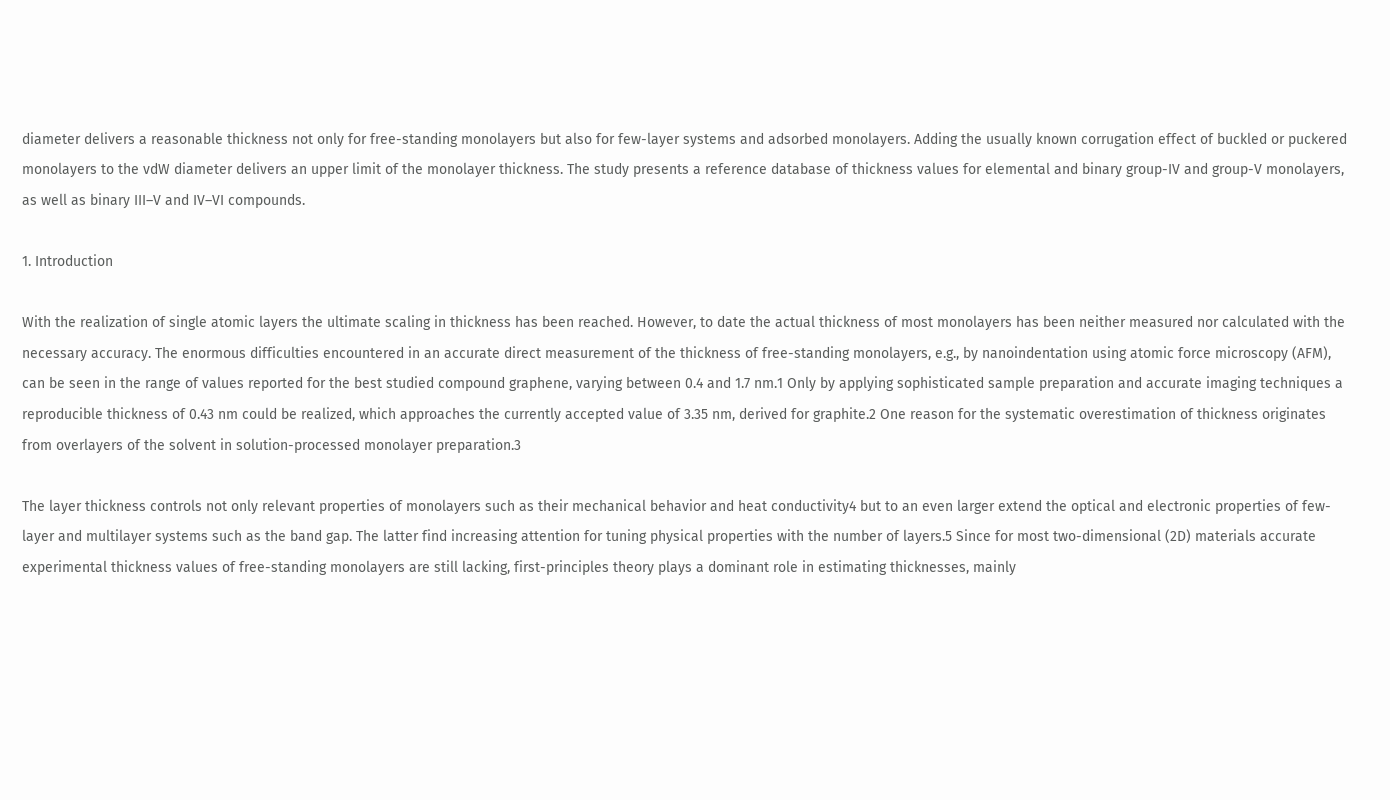diameter delivers a reasonable thickness not only for free-standing monolayers but also for few-layer systems and adsorbed monolayers. Adding the usually known corrugation effect of buckled or puckered monolayers to the vdW diameter delivers an upper limit of the monolayer thickness. The study presents a reference database of thickness values for elemental and binary group-IV and group-V monolayers, as well as binary III–V and IV–VI compounds.

1. Introduction

With the realization of single atomic layers the ultimate scaling in thickness has been reached. However, to date the actual thickness of most monolayers has been neither measured nor calculated with the necessary accuracy. The enormous difficulties encountered in an accurate direct measurement of the thickness of free-standing monolayers, e.g., by nanoindentation using atomic force microscopy (AFM), can be seen in the range of values reported for the best studied compound graphene, varying between 0.4 and 1.7 nm.1 Only by applying sophisticated sample preparation and accurate imaging techniques a reproducible thickness of 0.43 nm could be realized, which approaches the currently accepted value of 3.35 nm, derived for graphite.2 One reason for the systematic overestimation of thickness originates from overlayers of the solvent in solution-processed monolayer preparation.3

The layer thickness controls not only relevant properties of monolayers such as their mechanical behavior and heat conductivity4 but to an even larger extend the optical and electronic properties of few-layer and multilayer systems such as the band gap. The latter find increasing attention for tuning physical properties with the number of layers.5 Since for most two-dimensional (2D) materials accurate experimental thickness values of free-standing monolayers are still lacking, first-principles theory plays a dominant role in estimating thicknesses, mainly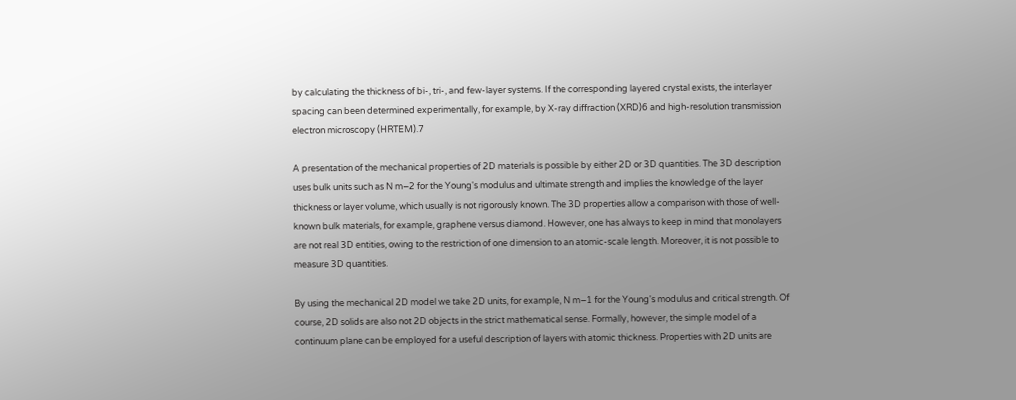by calculating the thickness of bi-, tri-, and few-layer systems. If the corresponding layered crystal exists, the interlayer spacing can been determined experimentally, for example, by X-ray diffraction (XRD)6 and high-resolution transmission electron microscopy (HRTEM).7

A presentation of the mechanical properties of 2D materials is possible by either 2D or 3D quantities. The 3D description uses bulk units such as N m−2 for the Young's modulus and ultimate strength and implies the knowledge of the layer thickness or layer volume, which usually is not rigorously known. The 3D properties allow a comparison with those of well-known bulk materials, for example, graphene versus diamond. However, one has always to keep in mind that monolayers are not real 3D entities, owing to the restriction of one dimension to an atomic-scale length. Moreover, it is not possible to measure 3D quantities.

By using the mechanical 2D model we take 2D units, for example, N m−1 for the Young's modulus and critical strength. Of course, 2D solids are also not 2D objects in the strict mathematical sense. Formally, however, the simple model of a continuum plane can be employed for a useful description of layers with atomic thickness. Properties with 2D units are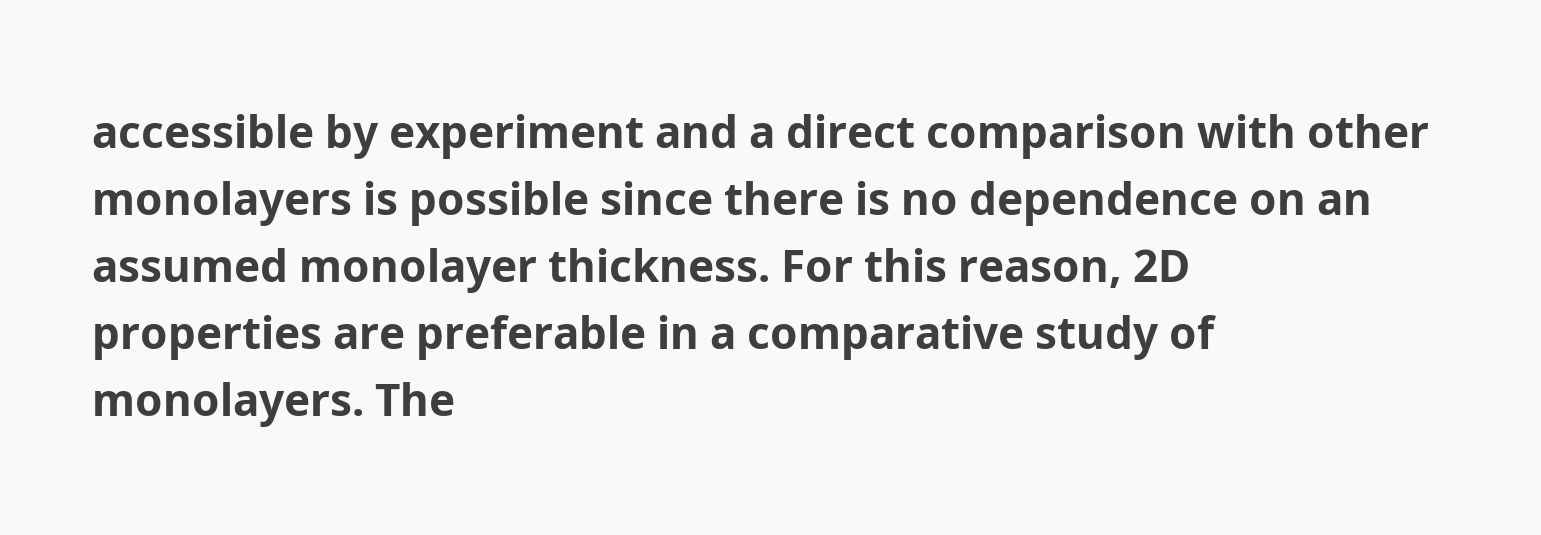accessible by experiment and a direct comparison with other monolayers is possible since there is no dependence on an assumed monolayer thickness. For this reason, 2D properties are preferable in a comparative study of monolayers. The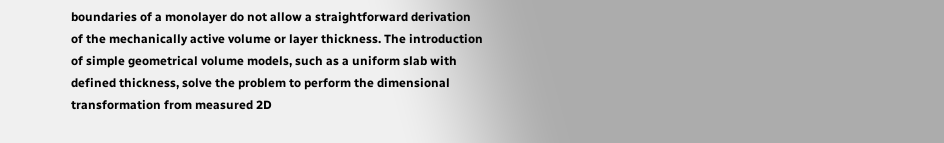boundaries of a monolayer do not allow a straightforward derivation of the mechanically active volume or layer thickness. The introduction of simple geometrical volume models, such as a uniform slab with defined thickness, solve the problem to perform the dimensional transformation from measured 2D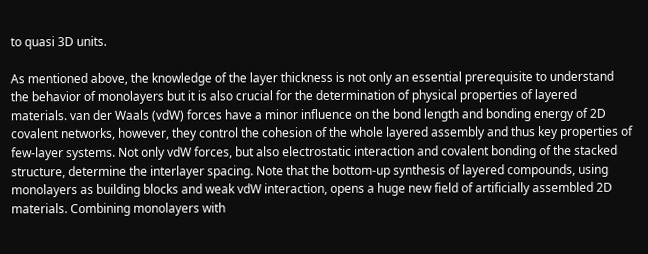to quasi 3D units.

As mentioned above, the knowledge of the layer thickness is not only an essential prerequisite to understand the behavior of monolayers but it is also crucial for the determination of physical properties of layered materials. van der Waals (vdW) forces have a minor influence on the bond length and bonding energy of 2D covalent networks, however, they control the cohesion of the whole layered assembly and thus key properties of few-layer systems. Not only vdW forces, but also electrostatic interaction and covalent bonding of the stacked structure, determine the interlayer spacing. Note that the bottom-up synthesis of layered compounds, using monolayers as building blocks and weak vdW interaction, opens a huge new field of artificially assembled 2D materials. Combining monolayers with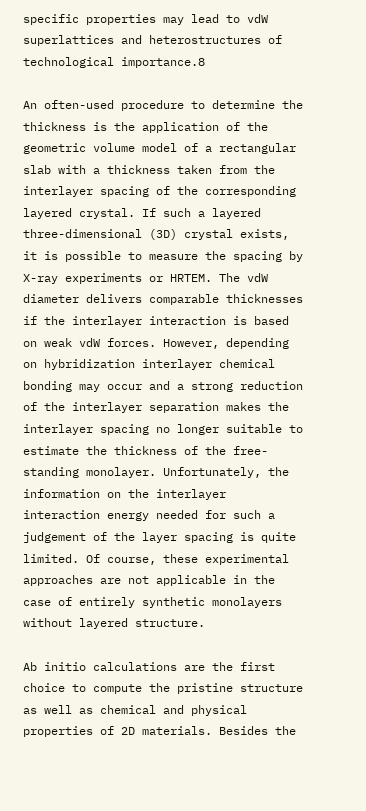specific properties may lead to vdW superlattices and heterostructures of technological importance.8

An often-used procedure to determine the thickness is the application of the geometric volume model of a rectangular slab with a thickness taken from the interlayer spacing of the corresponding layered crystal. If such a layered three-dimensional (3D) crystal exists, it is possible to measure the spacing by X-ray experiments or HRTEM. The vdW diameter delivers comparable thicknesses if the interlayer interaction is based on weak vdW forces. However, depending on hybridization interlayer chemical bonding may occur and a strong reduction of the interlayer separation makes the interlayer spacing no longer suitable to estimate the thickness of the free-standing monolayer. Unfortunately, the information on the interlayer interaction energy needed for such a judgement of the layer spacing is quite limited. Of course, these experimental approaches are not applicable in the case of entirely synthetic monolayers without layered structure.

Ab initio calculations are the first choice to compute the pristine structure as well as chemical and physical properties of 2D materials. Besides the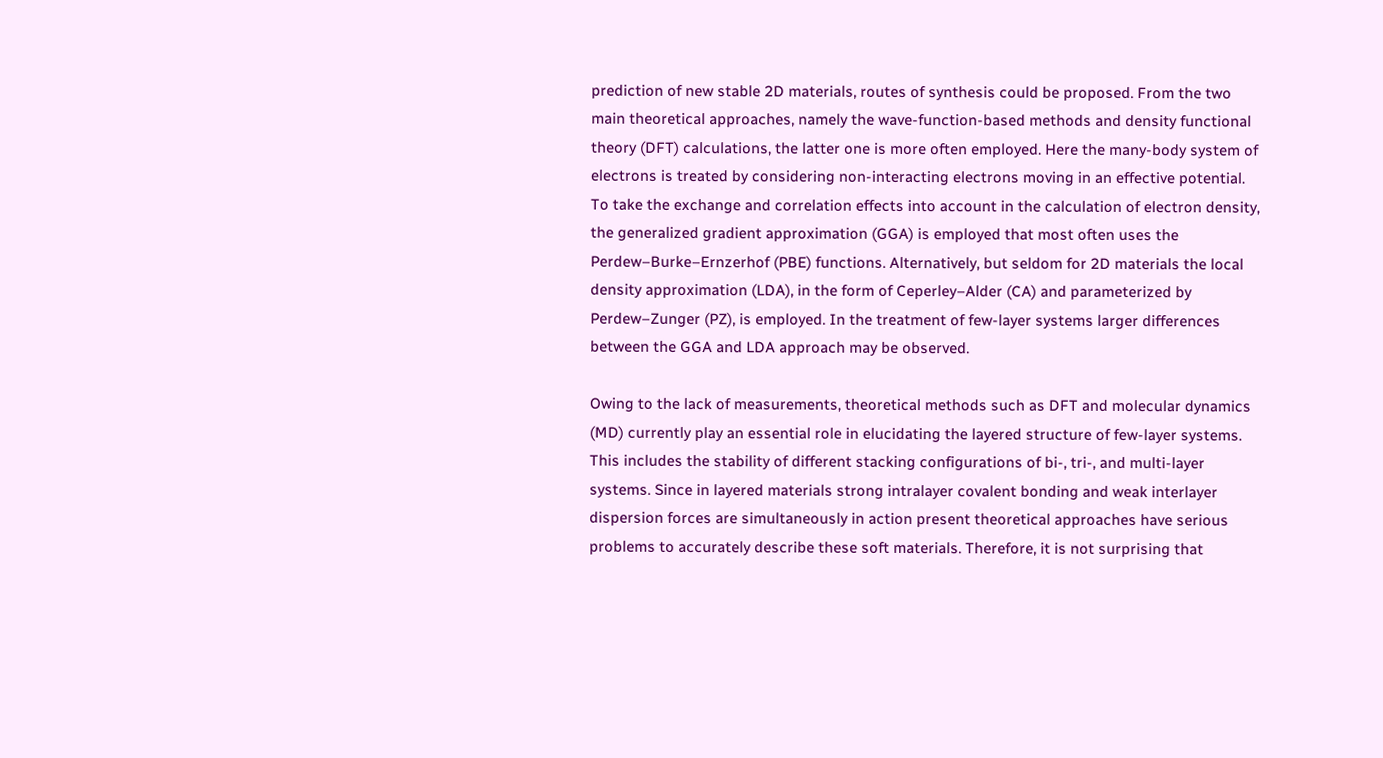prediction of new stable 2D materials, routes of synthesis could be proposed. From the two main theoretical approaches, namely the wave-function-based methods and density functional theory (DFT) calculations, the latter one is more often employed. Here the many-body system of electrons is treated by considering non-interacting electrons moving in an effective potential. To take the exchange and correlation effects into account in the calculation of electron density, the generalized gradient approximation (GGA) is employed that most often uses the Perdew–Burke–Ernzerhof (PBE) functions. Alternatively, but seldom for 2D materials the local density approximation (LDA), in the form of Ceperley–Alder (CA) and parameterized by Perdew–Zunger (PZ), is employed. In the treatment of few-layer systems larger differences between the GGA and LDA approach may be observed.

Owing to the lack of measurements, theoretical methods such as DFT and molecular dynamics (MD) currently play an essential role in elucidating the layered structure of few-layer systems. This includes the stability of different stacking configurations of bi-, tri-, and multi-layer systems. Since in layered materials strong intralayer covalent bonding and weak interlayer dispersion forces are simultaneously in action present theoretical approaches have serious problems to accurately describe these soft materials. Therefore, it is not surprising that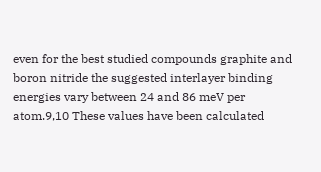even for the best studied compounds graphite and boron nitride the suggested interlayer binding energies vary between 24 and 86 meV per atom.9,10 These values have been calculated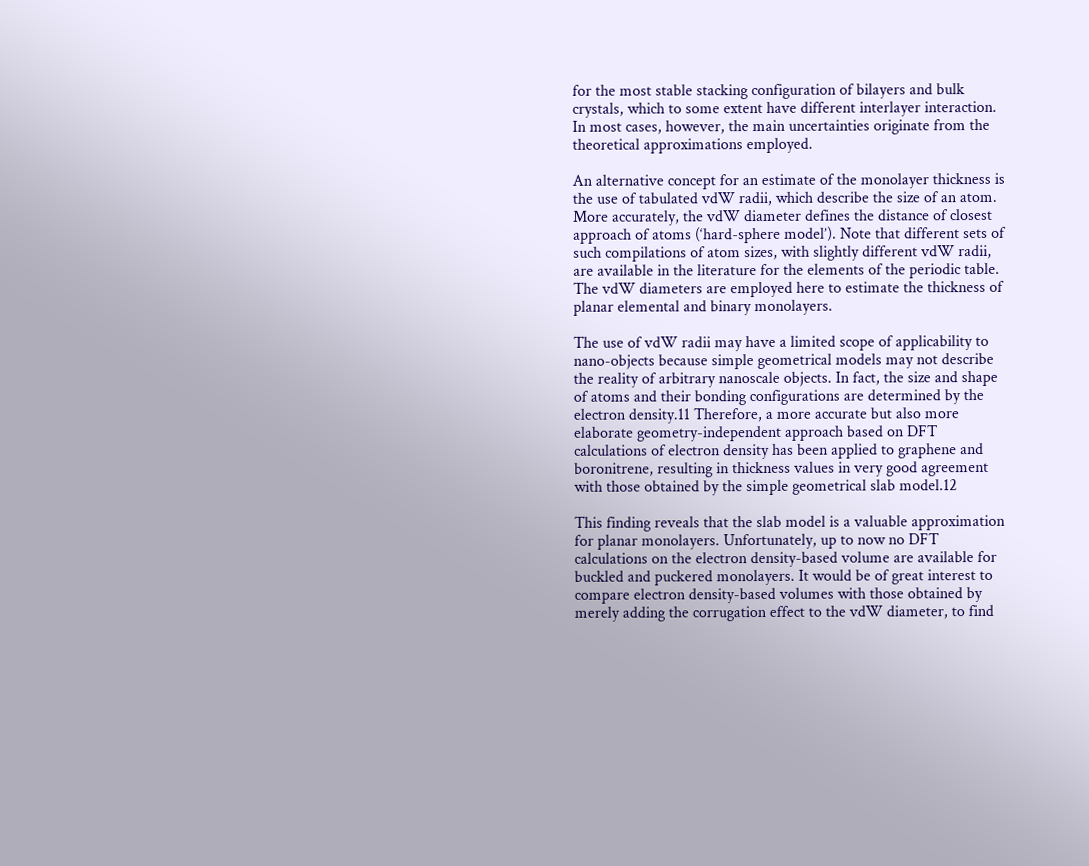for the most stable stacking configuration of bilayers and bulk crystals, which to some extent have different interlayer interaction. In most cases, however, the main uncertainties originate from the theoretical approximations employed.

An alternative concept for an estimate of the monolayer thickness is the use of tabulated vdW radii, which describe the size of an atom. More accurately, the vdW diameter defines the distance of closest approach of atoms (‘hard-sphere model’). Note that different sets of such compilations of atom sizes, with slightly different vdW radii, are available in the literature for the elements of the periodic table. The vdW diameters are employed here to estimate the thickness of planar elemental and binary monolayers.

The use of vdW radii may have a limited scope of applicability to nano-objects because simple geometrical models may not describe the reality of arbitrary nanoscale objects. In fact, the size and shape of atoms and their bonding configurations are determined by the electron density.11 Therefore, a more accurate but also more elaborate geometry-independent approach based on DFT calculations of electron density has been applied to graphene and boronitrene, resulting in thickness values in very good agreement with those obtained by the simple geometrical slab model.12

This finding reveals that the slab model is a valuable approximation for planar monolayers. Unfortunately, up to now no DFT calculations on the electron density-based volume are available for buckled and puckered monolayers. It would be of great interest to compare electron density-based volumes with those obtained by merely adding the corrugation effect to the vdW diameter, to find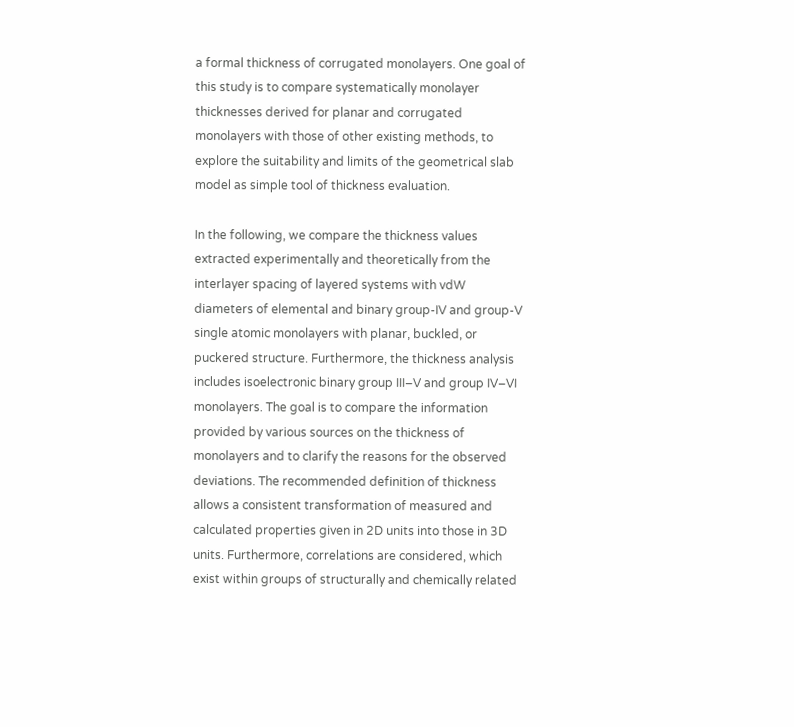a formal thickness of corrugated monolayers. One goal of this study is to compare systematically monolayer thicknesses derived for planar and corrugated monolayers with those of other existing methods, to explore the suitability and limits of the geometrical slab model as simple tool of thickness evaluation.

In the following, we compare the thickness values extracted experimentally and theoretically from the interlayer spacing of layered systems with vdW diameters of elemental and binary group-IV and group-V single atomic monolayers with planar, buckled, or puckered structure. Furthermore, the thickness analysis includes isoelectronic binary group III–V and group IV–VI monolayers. The goal is to compare the information provided by various sources on the thickness of monolayers and to clarify the reasons for the observed deviations. The recommended definition of thickness allows a consistent transformation of measured and calculated properties given in 2D units into those in 3D units. Furthermore, correlations are considered, which exist within groups of structurally and chemically related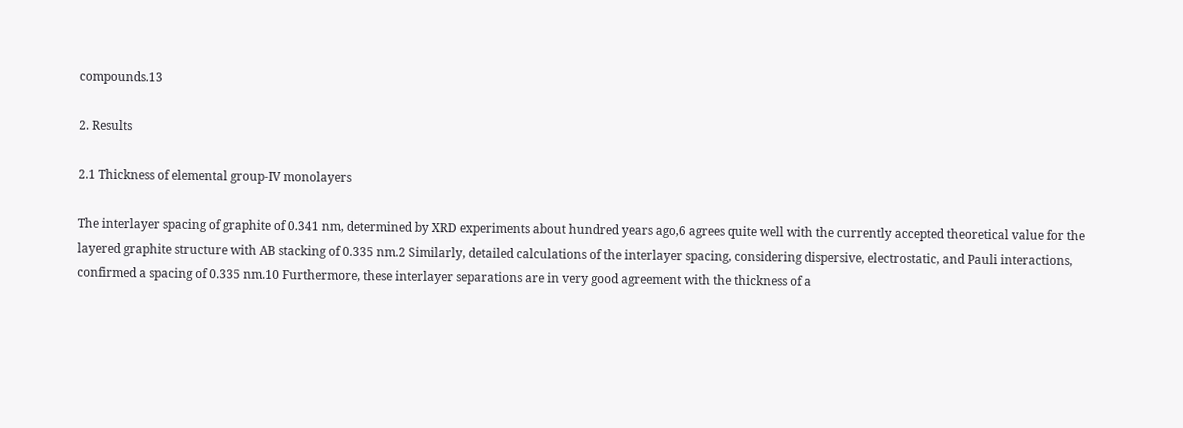compounds.13

2. Results

2.1 Thickness of elemental group-IV monolayers

The interlayer spacing of graphite of 0.341 nm, determined by XRD experiments about hundred years ago,6 agrees quite well with the currently accepted theoretical value for the layered graphite structure with AB stacking of 0.335 nm.2 Similarly, detailed calculations of the interlayer spacing, considering dispersive, electrostatic, and Pauli interactions, confirmed a spacing of 0.335 nm.10 Furthermore, these interlayer separations are in very good agreement with the thickness of a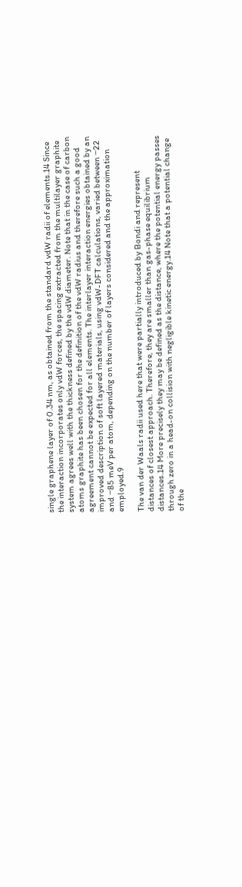single graphene layer of 0.34 nm, as obtained from the standard vdW radii of elements.14 Since the interaction incorporates only vdW forces, the spacing extracted from the multilayer graphite system agrees well with the thickness defined by the vdW diameter. Note that in the case of carbon atoms graphite has been chosen for the definition of the vdW radius and therefore such a good agreement cannot be expected for all elements. The interlayer interaction energies obtained by an improved description of soft layered materials, using vdW-DFT calculations, varied between −22 and −85 meV per atom, depending on the number of layers considered and the approximation employed.9

The van der Waals radii used here that were partially introduced by Bondi and represent distances of closest approach. Therefore, they are smaller than gas-phase equilibrium distances.14 More precisely they may be defined as the distance, where the potential energy passes through zero in a head-on collision with negligible kinetic energy.14 Note that a potential change of the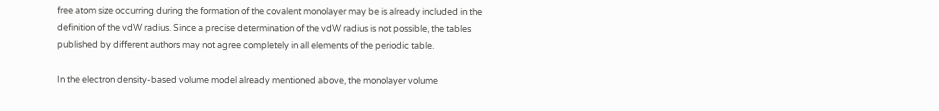free atom size occurring during the formation of the covalent monolayer may be is already included in the definition of the vdW radius. Since a precise determination of the vdW radius is not possible, the tables published by different authors may not agree completely in all elements of the periodic table.

In the electron density-based volume model already mentioned above, the monolayer volume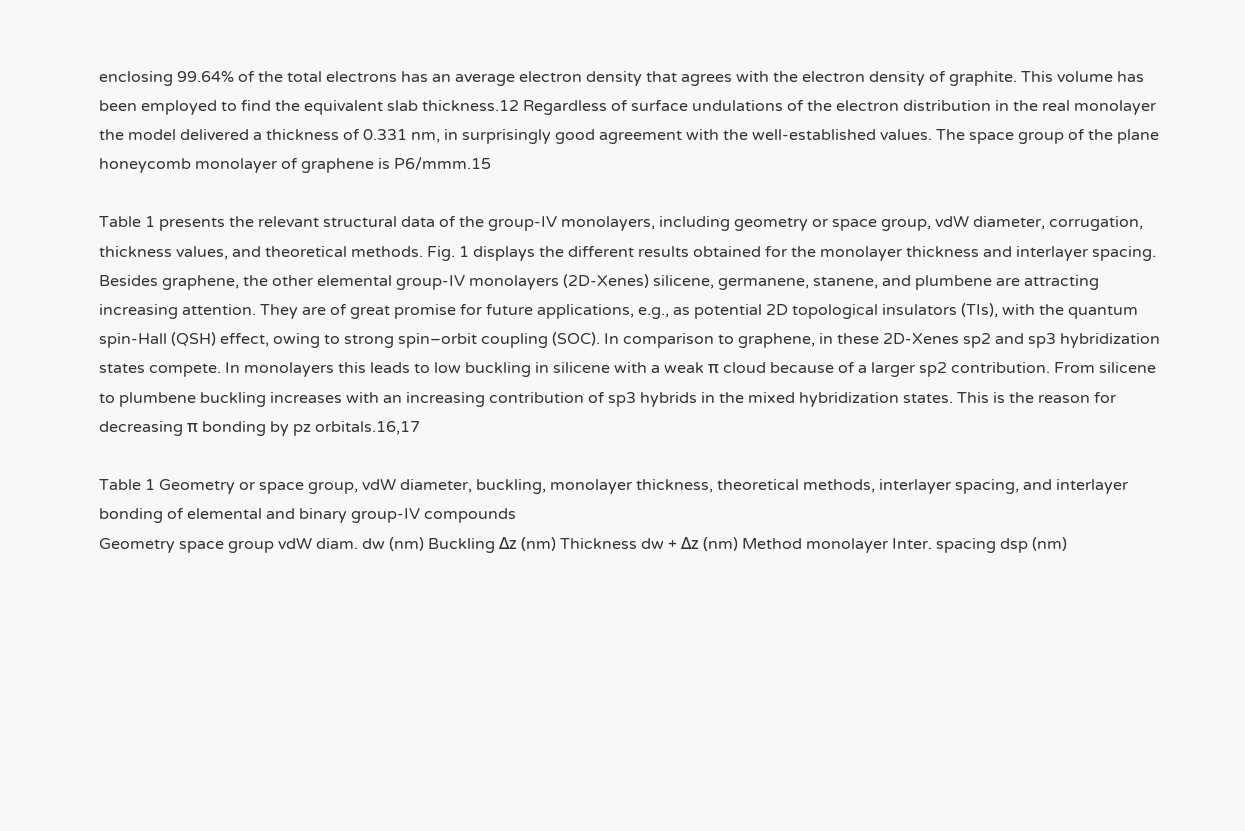enclosing 99.64% of the total electrons has an average electron density that agrees with the electron density of graphite. This volume has been employed to find the equivalent slab thickness.12 Regardless of surface undulations of the electron distribution in the real monolayer the model delivered a thickness of 0.331 nm, in surprisingly good agreement with the well-established values. The space group of the plane honeycomb monolayer of graphene is P6/mmm.15

Table 1 presents the relevant structural data of the group-IV monolayers, including geometry or space group, vdW diameter, corrugation, thickness values, and theoretical methods. Fig. 1 displays the different results obtained for the monolayer thickness and interlayer spacing. Besides graphene, the other elemental group-IV monolayers (2D-Xenes) silicene, germanene, stanene, and plumbene are attracting increasing attention. They are of great promise for future applications, e.g., as potential 2D topological insulators (TIs), with the quantum spin-Hall (QSH) effect, owing to strong spin–orbit coupling (SOC). In comparison to graphene, in these 2D-Xenes sp2 and sp3 hybridization states compete. In monolayers this leads to low buckling in silicene with a weak π cloud because of a larger sp2 contribution. From silicene to plumbene buckling increases with an increasing contribution of sp3 hybrids in the mixed hybridization states. This is the reason for decreasing π bonding by pz orbitals.16,17

Table 1 Geometry or space group, vdW diameter, buckling, monolayer thickness, theoretical methods, interlayer spacing, and interlayer bonding of elemental and binary group-IV compounds
Geometry space group vdW diam. dw (nm) Buckling Δz (nm) Thickness dw + Δz (nm) Method monolayer Inter. spacing dsp (nm)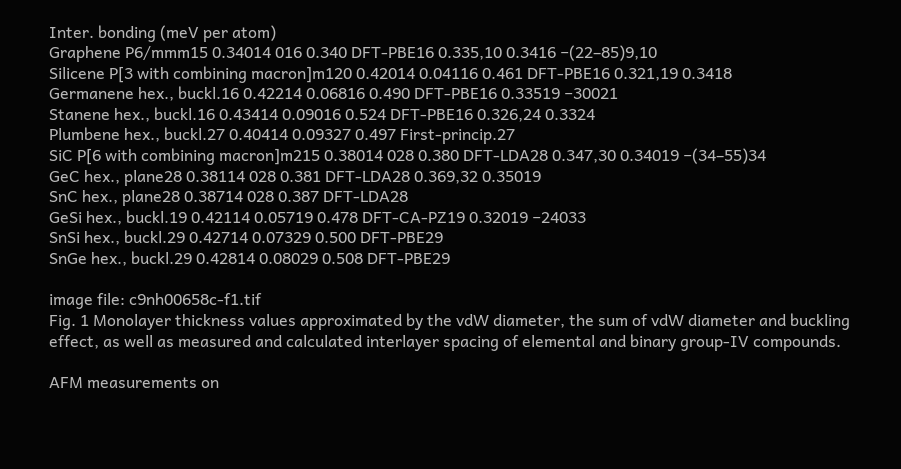Inter. bonding (meV per atom)
Graphene P6/mmm15 0.34014 016 0.340 DFT-PBE16 0.335,10 0.3416 −(22–85)9,10
Silicene P[3 with combining macron]m120 0.42014 0.04116 0.461 DFT-PBE16 0.321,19 0.3418
Germanene hex., buckl.16 0.42214 0.06816 0.490 DFT-PBE16 0.33519 −30021
Stanene hex., buckl.16 0.43414 0.09016 0.524 DFT-PBE16 0.326,24 0.3324
Plumbene hex., buckl.27 0.40414 0.09327 0.497 First-princip.27
SiC P[6 with combining macron]m215 0.38014 028 0.380 DFT-LDA28 0.347,30 0.34019 −(34–55)34
GeC hex., plane28 0.38114 028 0.381 DFT-LDA28 0.369,32 0.35019
SnC hex., plane28 0.38714 028 0.387 DFT-LDA28
GeSi hex., buckl.19 0.42114 0.05719 0.478 DFT-CA-PZ19 0.32019 −24033
SnSi hex., buckl.29 0.42714 0.07329 0.500 DFT-PBE29
SnGe hex., buckl.29 0.42814 0.08029 0.508 DFT-PBE29

image file: c9nh00658c-f1.tif
Fig. 1 Monolayer thickness values approximated by the vdW diameter, the sum of vdW diameter and buckling effect, as well as measured and calculated interlayer spacing of elemental and binary group-IV compounds.

AFM measurements on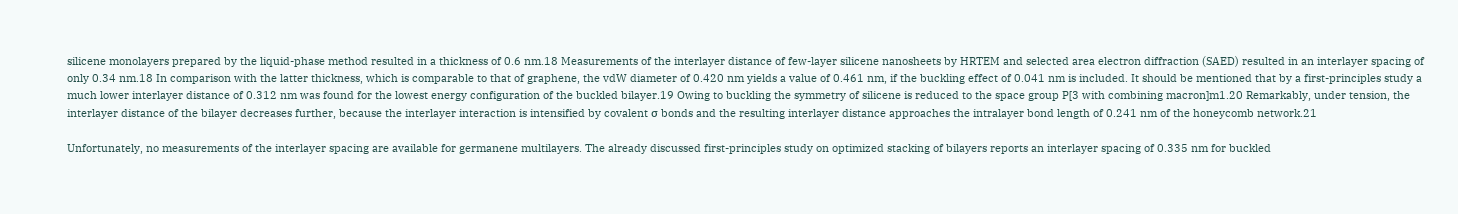silicene monolayers prepared by the liquid-phase method resulted in a thickness of 0.6 nm.18 Measurements of the interlayer distance of few-layer silicene nanosheets by HRTEM and selected area electron diffraction (SAED) resulted in an interlayer spacing of only 0.34 nm.18 In comparison with the latter thickness, which is comparable to that of graphene, the vdW diameter of 0.420 nm yields a value of 0.461 nm, if the buckling effect of 0.041 nm is included. It should be mentioned that by a first-principles study a much lower interlayer distance of 0.312 nm was found for the lowest energy configuration of the buckled bilayer.19 Owing to buckling the symmetry of silicene is reduced to the space group P[3 with combining macron]m1.20 Remarkably, under tension, the interlayer distance of the bilayer decreases further, because the interlayer interaction is intensified by covalent σ bonds and the resulting interlayer distance approaches the intralayer bond length of 0.241 nm of the honeycomb network.21

Unfortunately, no measurements of the interlayer spacing are available for germanene multilayers. The already discussed first-principles study on optimized stacking of bilayers reports an interlayer spacing of 0.335 nm for buckled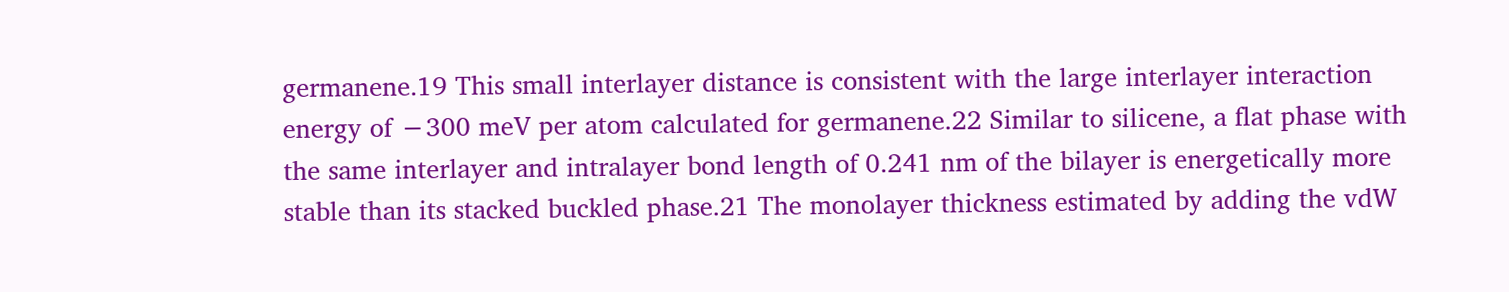germanene.19 This small interlayer distance is consistent with the large interlayer interaction energy of −300 meV per atom calculated for germanene.22 Similar to silicene, a flat phase with the same interlayer and intralayer bond length of 0.241 nm of the bilayer is energetically more stable than its stacked buckled phase.21 The monolayer thickness estimated by adding the vdW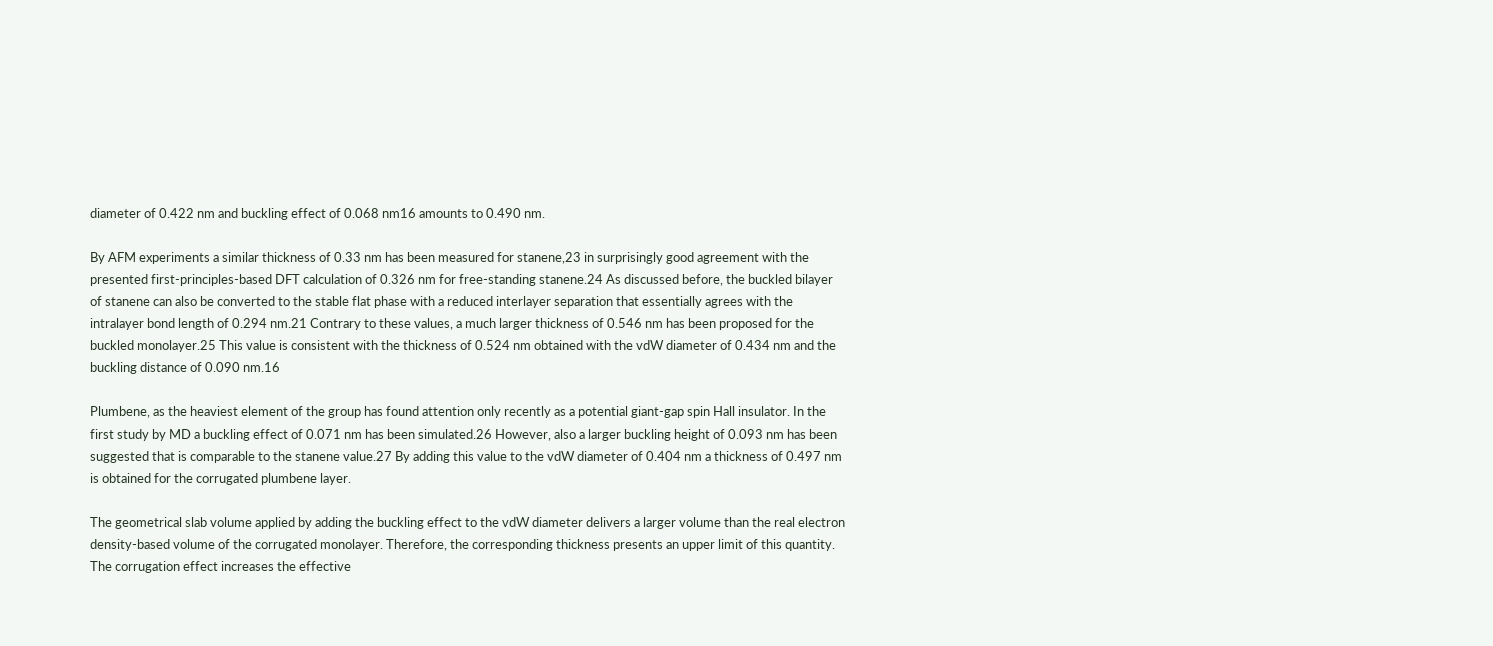diameter of 0.422 nm and buckling effect of 0.068 nm16 amounts to 0.490 nm.

By AFM experiments a similar thickness of 0.33 nm has been measured for stanene,23 in surprisingly good agreement with the presented first-principles-based DFT calculation of 0.326 nm for free-standing stanene.24 As discussed before, the buckled bilayer of stanene can also be converted to the stable flat phase with a reduced interlayer separation that essentially agrees with the intralayer bond length of 0.294 nm.21 Contrary to these values, a much larger thickness of 0.546 nm has been proposed for the buckled monolayer.25 This value is consistent with the thickness of 0.524 nm obtained with the vdW diameter of 0.434 nm and the buckling distance of 0.090 nm.16

Plumbene, as the heaviest element of the group has found attention only recently as a potential giant-gap spin Hall insulator. In the first study by MD a buckling effect of 0.071 nm has been simulated.26 However, also a larger buckling height of 0.093 nm has been suggested that is comparable to the stanene value.27 By adding this value to the vdW diameter of 0.404 nm a thickness of 0.497 nm is obtained for the corrugated plumbene layer.

The geometrical slab volume applied by adding the buckling effect to the vdW diameter delivers a larger volume than the real electron density-based volume of the corrugated monolayer. Therefore, the corresponding thickness presents an upper limit of this quantity. The corrugation effect increases the effective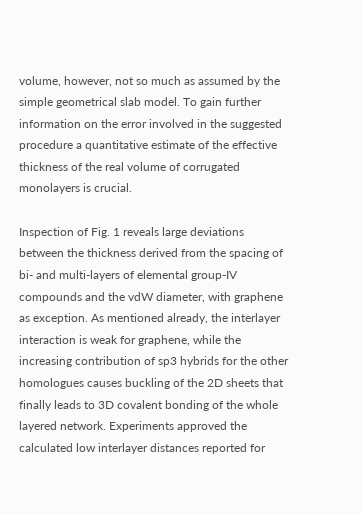volume, however, not so much as assumed by the simple geometrical slab model. To gain further information on the error involved in the suggested procedure a quantitative estimate of the effective thickness of the real volume of corrugated monolayers is crucial.

Inspection of Fig. 1 reveals large deviations between the thickness derived from the spacing of bi- and multi-layers of elemental group-IV compounds and the vdW diameter, with graphene as exception. As mentioned already, the interlayer interaction is weak for graphene, while the increasing contribution of sp3 hybrids for the other homologues causes buckling of the 2D sheets that finally leads to 3D covalent bonding of the whole layered network. Experiments approved the calculated low interlayer distances reported for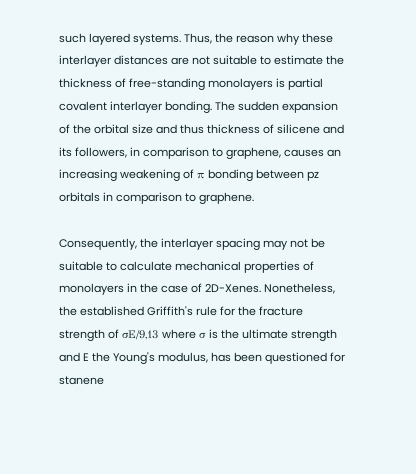such layered systems. Thus, the reason why these interlayer distances are not suitable to estimate the thickness of free-standing monolayers is partial covalent interlayer bonding. The sudden expansion of the orbital size and thus thickness of silicene and its followers, in comparison to graphene, causes an increasing weakening of π bonding between pz orbitals in comparison to graphene.

Consequently, the interlayer spacing may not be suitable to calculate mechanical properties of monolayers in the case of 2D-Xenes. Nonetheless, the established Griffith's rule for the fracture strength of σE/9,13 where σ is the ultimate strength and E the Young's modulus, has been questioned for stanene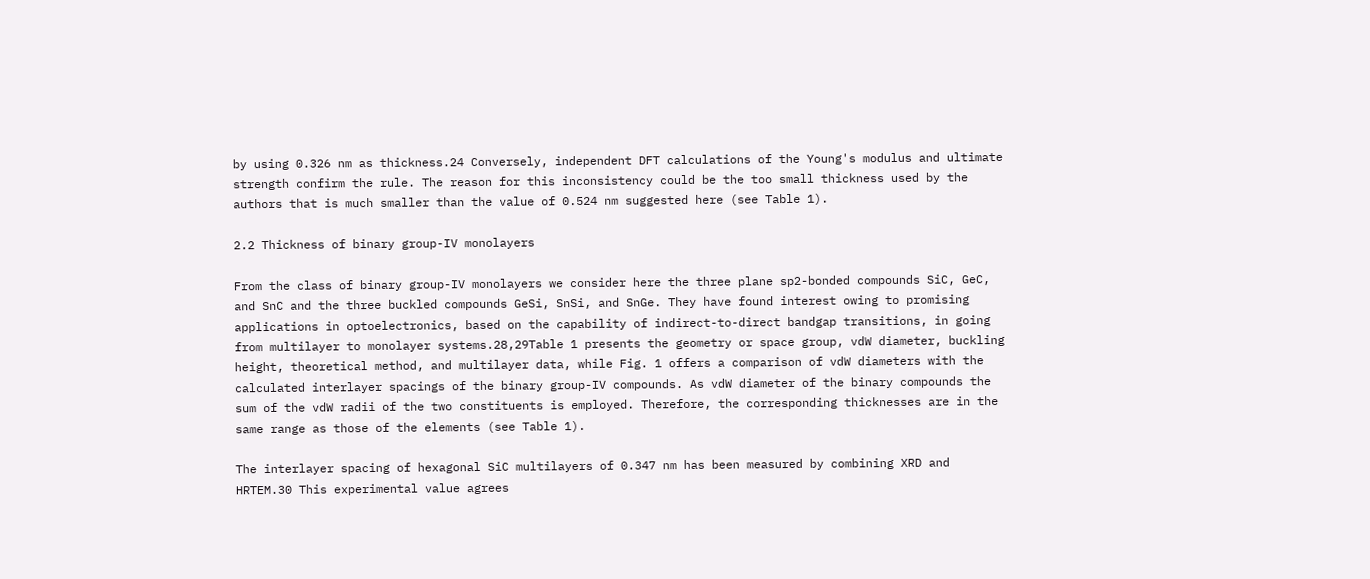by using 0.326 nm as thickness.24 Conversely, independent DFT calculations of the Young's modulus and ultimate strength confirm the rule. The reason for this inconsistency could be the too small thickness used by the authors that is much smaller than the value of 0.524 nm suggested here (see Table 1).

2.2 Thickness of binary group-IV monolayers

From the class of binary group-IV monolayers we consider here the three plane sp2-bonded compounds SiC, GeC, and SnC and the three buckled compounds GeSi, SnSi, and SnGe. They have found interest owing to promising applications in optoelectronics, based on the capability of indirect-to-direct bandgap transitions, in going from multilayer to monolayer systems.28,29Table 1 presents the geometry or space group, vdW diameter, buckling height, theoretical method, and multilayer data, while Fig. 1 offers a comparison of vdW diameters with the calculated interlayer spacings of the binary group-IV compounds. As vdW diameter of the binary compounds the sum of the vdW radii of the two constituents is employed. Therefore, the corresponding thicknesses are in the same range as those of the elements (see Table 1).

The interlayer spacing of hexagonal SiC multilayers of 0.347 nm has been measured by combining XRD and HRTEM.30 This experimental value agrees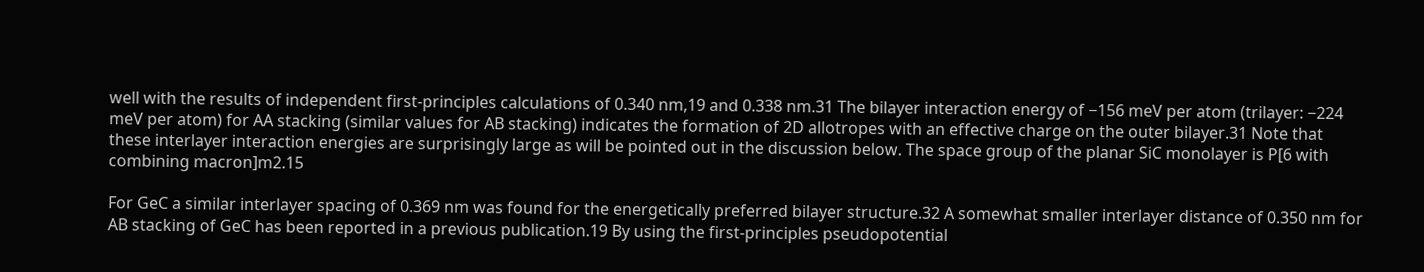well with the results of independent first-principles calculations of 0.340 nm,19 and 0.338 nm.31 The bilayer interaction energy of −156 meV per atom (trilayer: −224 meV per atom) for AA stacking (similar values for AB stacking) indicates the formation of 2D allotropes with an effective charge on the outer bilayer.31 Note that these interlayer interaction energies are surprisingly large as will be pointed out in the discussion below. The space group of the planar SiC monolayer is P[6 with combining macron]m2.15

For GeC a similar interlayer spacing of 0.369 nm was found for the energetically preferred bilayer structure.32 A somewhat smaller interlayer distance of 0.350 nm for AB stacking of GeC has been reported in a previous publication.19 By using the first-principles pseudopotential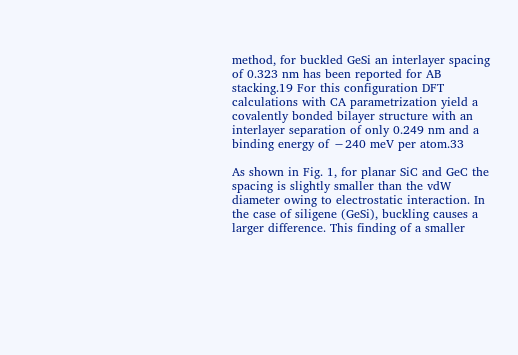method, for buckled GeSi an interlayer spacing of 0.323 nm has been reported for AB stacking.19 For this configuration DFT calculations with CA parametrization yield a covalently bonded bilayer structure with an interlayer separation of only 0.249 nm and a binding energy of −240 meV per atom.33

As shown in Fig. 1, for planar SiC and GeC the spacing is slightly smaller than the vdW diameter owing to electrostatic interaction. In the case of siligene (GeSi), buckling causes a larger difference. This finding of a smaller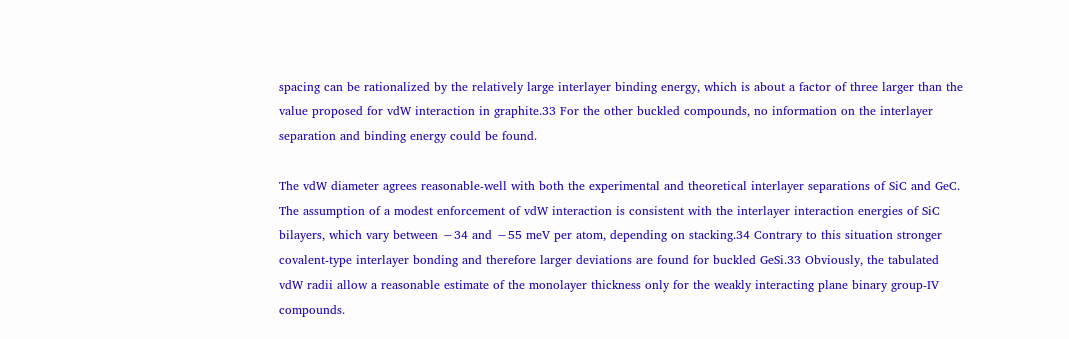spacing can be rationalized by the relatively large interlayer binding energy, which is about a factor of three larger than the value proposed for vdW interaction in graphite.33 For the other buckled compounds, no information on the interlayer separation and binding energy could be found.

The vdW diameter agrees reasonable-well with both the experimental and theoretical interlayer separations of SiC and GeC. The assumption of a modest enforcement of vdW interaction is consistent with the interlayer interaction energies of SiC bilayers, which vary between −34 and −55 meV per atom, depending on stacking.34 Contrary to this situation stronger covalent-type interlayer bonding and therefore larger deviations are found for buckled GeSi.33 Obviously, the tabulated vdW radii allow a reasonable estimate of the monolayer thickness only for the weakly interacting plane binary group-IV compounds.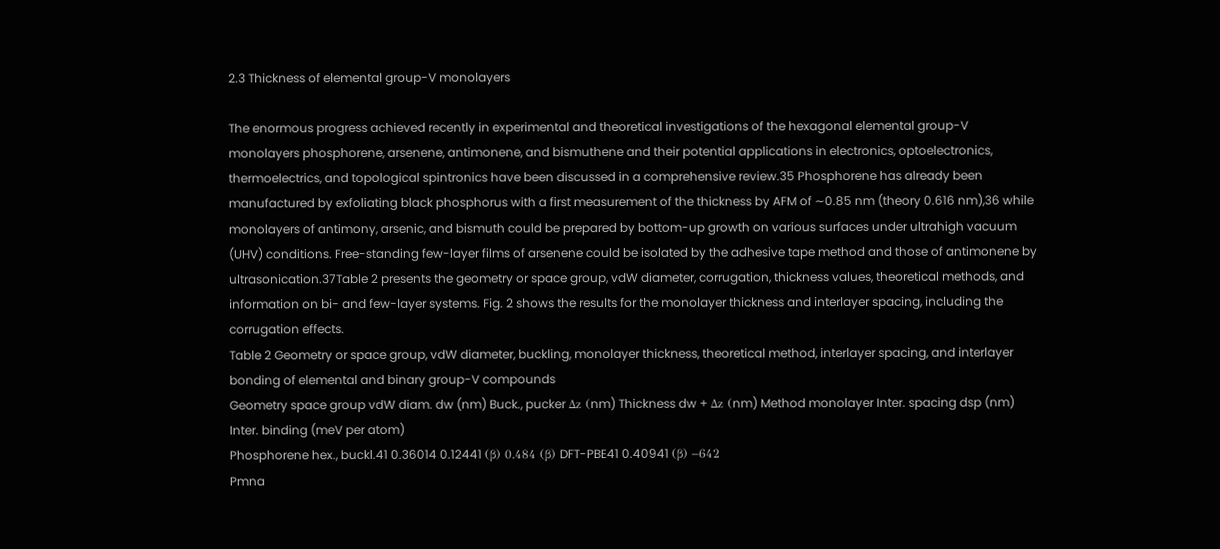2.3 Thickness of elemental group-V monolayers

The enormous progress achieved recently in experimental and theoretical investigations of the hexagonal elemental group-V monolayers phosphorene, arsenene, antimonene, and bismuthene and their potential applications in electronics, optoelectronics, thermoelectrics, and topological spintronics have been discussed in a comprehensive review.35 Phosphorene has already been manufactured by exfoliating black phosphorus with a first measurement of the thickness by AFM of ∼0.85 nm (theory 0.616 nm),36 while monolayers of antimony, arsenic, and bismuth could be prepared by bottom-up growth on various surfaces under ultrahigh vacuum (UHV) conditions. Free-standing few-layer films of arsenene could be isolated by the adhesive tape method and those of antimonene by ultrasonication.37Table 2 presents the geometry or space group, vdW diameter, corrugation, thickness values, theoretical methods, and information on bi- and few-layer systems. Fig. 2 shows the results for the monolayer thickness and interlayer spacing, including the corrugation effects.
Table 2 Geometry or space group, vdW diameter, buckling, monolayer thickness, theoretical method, interlayer spacing, and interlayer bonding of elemental and binary group-V compounds
Geometry space group vdW diam. dw (nm) Buck., pucker Δz (nm) Thickness dw + Δz (nm) Method monolayer Inter. spacing dsp (nm) Inter. binding (meV per atom)
Phosphorene hex., buckl.41 0.36014 0.12441 (β) 0.484 (β) DFT-PBE41 0.40941 (β) −642
Pmna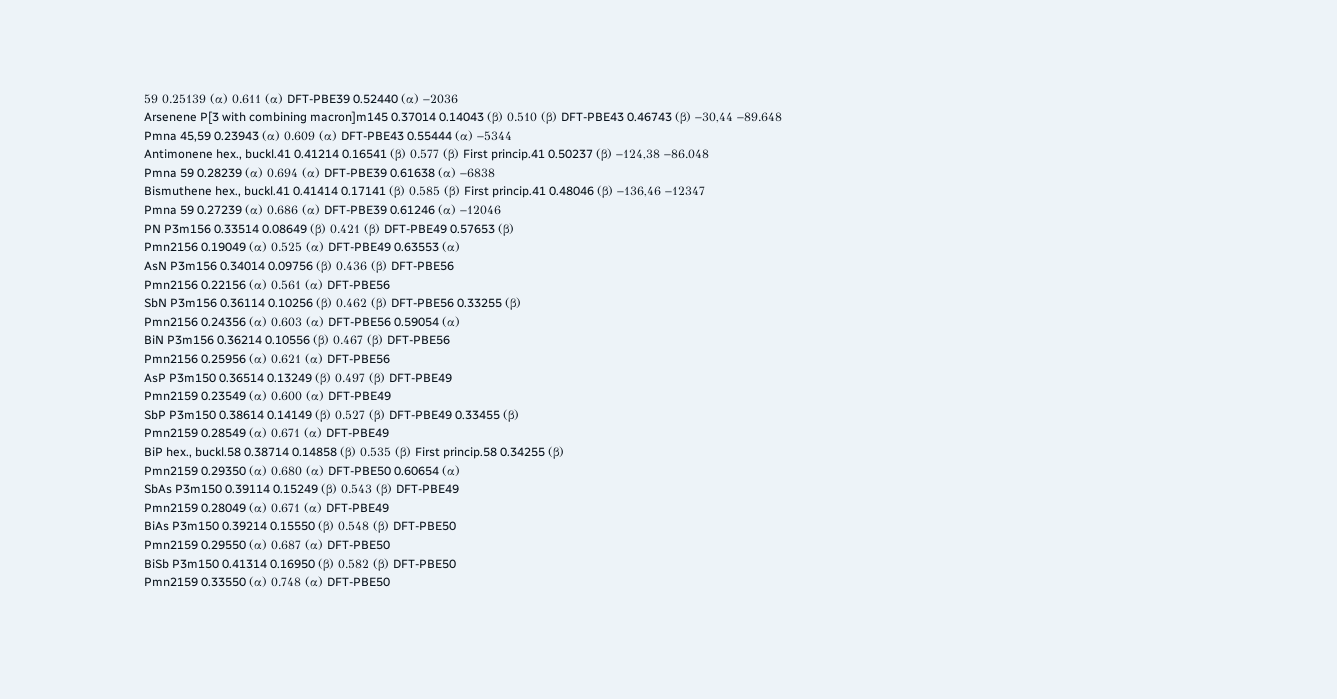59 0.25139 (α) 0.611 (α) DFT-PBE39 0.52440 (α) −2036
Arsenene P[3 with combining macron]m145 0.37014 0.14043 (β) 0.510 (β) DFT-PBE43 0.46743 (β) −30,44 −89.648
Pmna 45,59 0.23943 (α) 0.609 (α) DFT-PBE43 0.55444 (α) −5344
Antimonene hex., buckl.41 0.41214 0.16541 (β) 0.577 (β) First princip.41 0.50237 (β) −124,38 −86.048
Pmna 59 0.28239 (α) 0.694 (α) DFT-PBE39 0.61638 (α) −6838
Bismuthene hex., buckl.41 0.41414 0.17141 (β) 0.585 (β) First princip.41 0.48046 (β) −136,46 −12347
Pmna 59 0.27239 (α) 0.686 (α) DFT-PBE39 0.61246 (α) −12046
PN P3m156 0.33514 0.08649 (β) 0.421 (β) DFT-PBE49 0.57653 (β)
Pmn2156 0.19049 (α) 0.525 (α) DFT-PBE49 0.63553 (α)
AsN P3m156 0.34014 0.09756 (β) 0.436 (β) DFT-PBE56
Pmn2156 0.22156 (α) 0.561 (α) DFT-PBE56
SbN P3m156 0.36114 0.10256 (β) 0.462 (β) DFT-PBE56 0.33255 (β)
Pmn2156 0.24356 (α) 0.603 (α) DFT-PBE56 0.59054 (α)
BiN P3m156 0.36214 0.10556 (β) 0.467 (β) DFT-PBE56
Pmn2156 0.25956 (α) 0.621 (α) DFT-PBE56
AsP P3m150 0.36514 0.13249 (β) 0.497 (β) DFT-PBE49
Pmn2159 0.23549 (α) 0.600 (α) DFT-PBE49
SbP P3m150 0.38614 0.14149 (β) 0.527 (β) DFT-PBE49 0.33455 (β)
Pmn2159 0.28549 (α) 0.671 (α) DFT-PBE49
BiP hex., buckl.58 0.38714 0.14858 (β) 0.535 (β) First princip.58 0.34255 (β)
Pmn2159 0.29350 (α) 0.680 (α) DFT-PBE50 0.60654 (α)
SbAs P3m150 0.39114 0.15249 (β) 0.543 (β) DFT-PBE49
Pmn2159 0.28049 (α) 0.671 (α) DFT-PBE49
BiAs P3m150 0.39214 0.15550 (β) 0.548 (β) DFT-PBE50
Pmn2159 0.29550 (α) 0.687 (α) DFT-PBE50
BiSb P3m150 0.41314 0.16950 (β) 0.582 (β) DFT-PBE50
Pmn2159 0.33550 (α) 0.748 (α) DFT-PBE50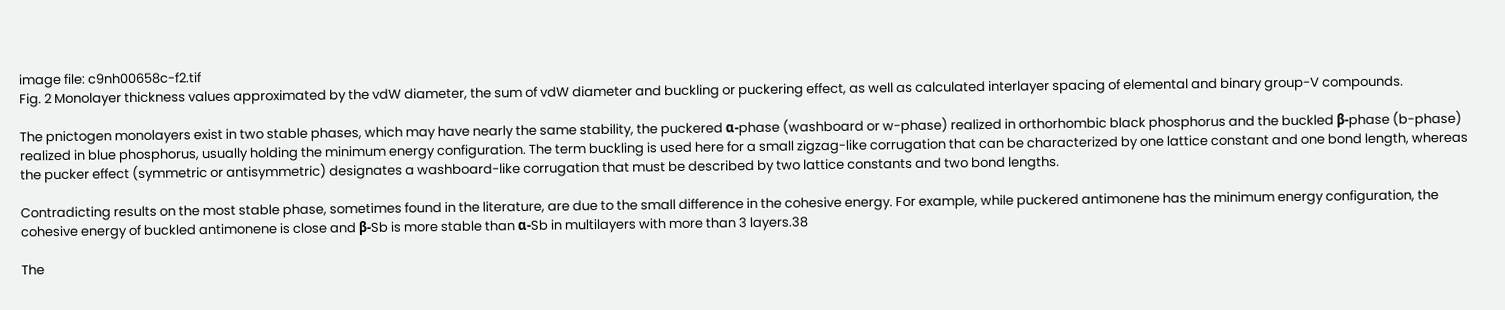image file: c9nh00658c-f2.tif
Fig. 2 Monolayer thickness values approximated by the vdW diameter, the sum of vdW diameter and buckling or puckering effect, as well as calculated interlayer spacing of elemental and binary group-V compounds.

The pnictogen monolayers exist in two stable phases, which may have nearly the same stability, the puckered α-phase (washboard or w-phase) realized in orthorhombic black phosphorus and the buckled β-phase (b-phase) realized in blue phosphorus, usually holding the minimum energy configuration. The term buckling is used here for a small zigzag-like corrugation that can be characterized by one lattice constant and one bond length, whereas the pucker effect (symmetric or antisymmetric) designates a washboard-like corrugation that must be described by two lattice constants and two bond lengths.

Contradicting results on the most stable phase, sometimes found in the literature, are due to the small difference in the cohesive energy. For example, while puckered antimonene has the minimum energy configuration, the cohesive energy of buckled antimonene is close and β-Sb is more stable than α-Sb in multilayers with more than 3 layers.38

The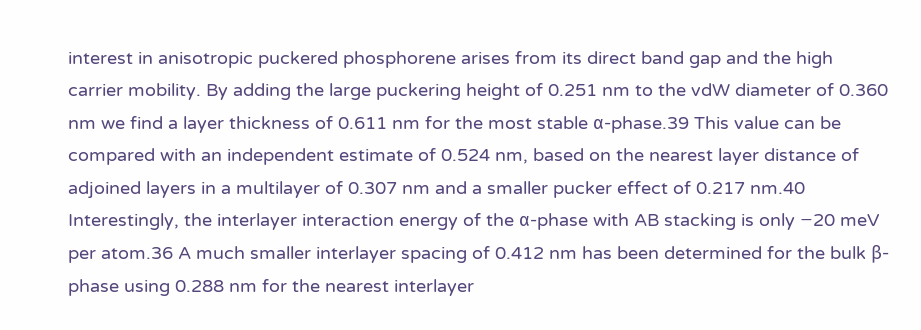interest in anisotropic puckered phosphorene arises from its direct band gap and the high carrier mobility. By adding the large puckering height of 0.251 nm to the vdW diameter of 0.360 nm we find a layer thickness of 0.611 nm for the most stable α-phase.39 This value can be compared with an independent estimate of 0.524 nm, based on the nearest layer distance of adjoined layers in a multilayer of 0.307 nm and a smaller pucker effect of 0.217 nm.40 Interestingly, the interlayer interaction energy of the α-phase with AB stacking is only −20 meV per atom.36 A much smaller interlayer spacing of 0.412 nm has been determined for the bulk β-phase using 0.288 nm for the nearest interlayer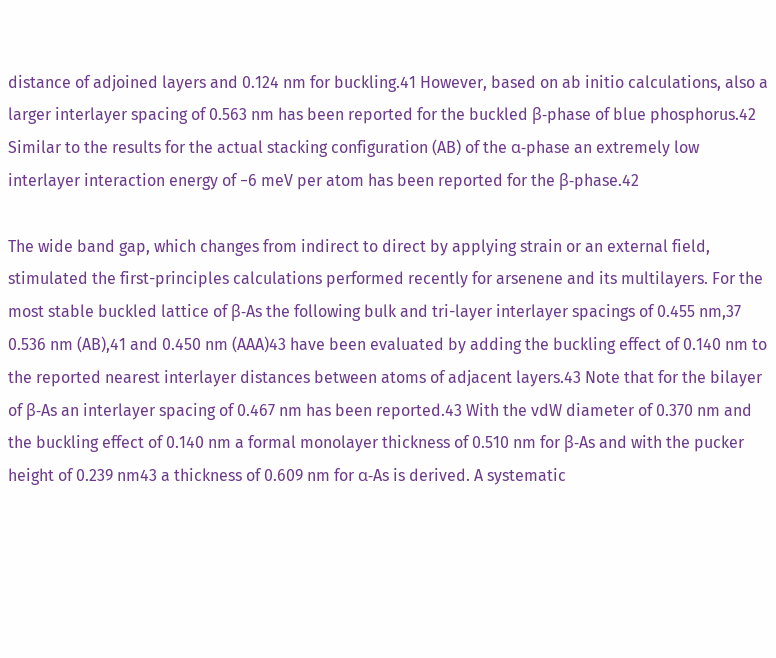distance of adjoined layers and 0.124 nm for buckling.41 However, based on ab initio calculations, also a larger interlayer spacing of 0.563 nm has been reported for the buckled β-phase of blue phosphorus.42 Similar to the results for the actual stacking configuration (AB) of the α-phase an extremely low interlayer interaction energy of −6 meV per atom has been reported for the β-phase.42

The wide band gap, which changes from indirect to direct by applying strain or an external field, stimulated the first-principles calculations performed recently for arsenene and its multilayers. For the most stable buckled lattice of β-As the following bulk and tri-layer interlayer spacings of 0.455 nm,37 0.536 nm (AB),41 and 0.450 nm (AAA)43 have been evaluated by adding the buckling effect of 0.140 nm to the reported nearest interlayer distances between atoms of adjacent layers.43 Note that for the bilayer of β-As an interlayer spacing of 0.467 nm has been reported.43 With the vdW diameter of 0.370 nm and the buckling effect of 0.140 nm a formal monolayer thickness of 0.510 nm for β-As and with the pucker height of 0.239 nm43 a thickness of 0.609 nm for α-As is derived. A systematic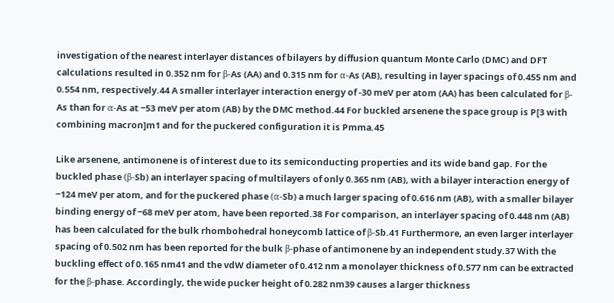investigation of the nearest interlayer distances of bilayers by diffusion quantum Monte Carlo (DMC) and DFT calculations resulted in 0.352 nm for β-As (AA) and 0.315 nm for α-As (AB), resulting in layer spacings of 0.455 nm and 0.554 nm, respectively.44 A smaller interlayer interaction energy of -30 meV per atom (AA) has been calculated for β-As than for α-As at −53 meV per atom (AB) by the DMC method.44 For buckled arsenene the space group is P[3 with combining macron]m1 and for the puckered configuration it is Pmma.45

Like arsenene, antimonene is of interest due to its semiconducting properties and its wide band gap. For the buckled phase (β-Sb) an interlayer spacing of multilayers of only 0.365 nm (AB), with a bilayer interaction energy of −124 meV per atom, and for the puckered phase (α-Sb) a much larger spacing of 0.616 nm (AB), with a smaller bilayer binding energy of −68 meV per atom, have been reported.38 For comparison, an interlayer spacing of 0.448 nm (AB) has been calculated for the bulk rhombohedral honeycomb lattice of β-Sb.41 Furthermore, an even larger interlayer spacing of 0.502 nm has been reported for the bulk β-phase of antimonene by an independent study.37 With the buckling effect of 0.165 nm41 and the vdW diameter of 0.412 nm a monolayer thickness of 0.577 nm can be extracted for the β-phase. Accordingly, the wide pucker height of 0.282 nm39 causes a larger thickness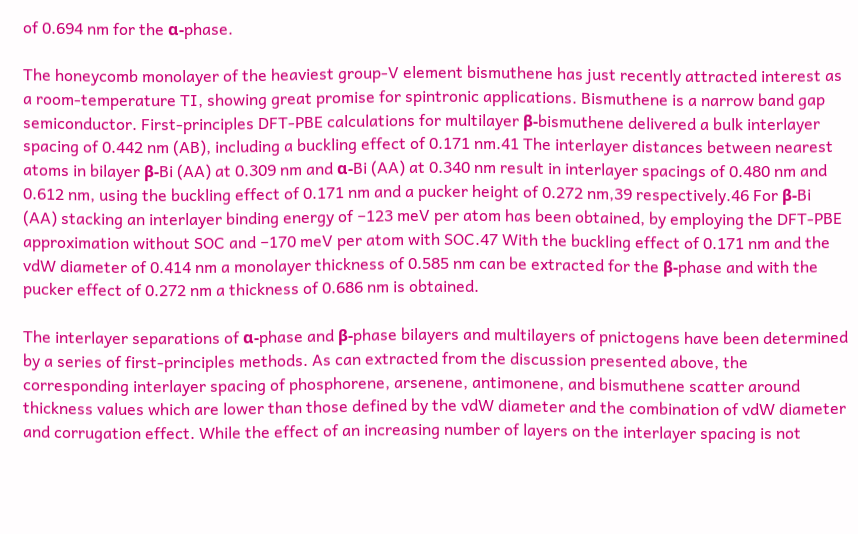of 0.694 nm for the α-phase.

The honeycomb monolayer of the heaviest group-V element bismuthene has just recently attracted interest as a room-temperature TI, showing great promise for spintronic applications. Bismuthene is a narrow band gap semiconductor. First-principles DFT-PBE calculations for multilayer β-bismuthene delivered a bulk interlayer spacing of 0.442 nm (AB), including a buckling effect of 0.171 nm.41 The interlayer distances between nearest atoms in bilayer β-Bi (AA) at 0.309 nm and α-Bi (AA) at 0.340 nm result in interlayer spacings of 0.480 nm and 0.612 nm, using the buckling effect of 0.171 nm and a pucker height of 0.272 nm,39 respectively.46 For β-Bi (AA) stacking an interlayer binding energy of −123 meV per atom has been obtained, by employing the DFT-PBE approximation without SOC and −170 meV per atom with SOC.47 With the buckling effect of 0.171 nm and the vdW diameter of 0.414 nm a monolayer thickness of 0.585 nm can be extracted for the β-phase and with the pucker effect of 0.272 nm a thickness of 0.686 nm is obtained.

The interlayer separations of α-phase and β-phase bilayers and multilayers of pnictogens have been determined by a series of first-principles methods. As can extracted from the discussion presented above, the corresponding interlayer spacing of phosphorene, arsenene, antimonene, and bismuthene scatter around thickness values which are lower than those defined by the vdW diameter and the combination of vdW diameter and corrugation effect. While the effect of an increasing number of layers on the interlayer spacing is not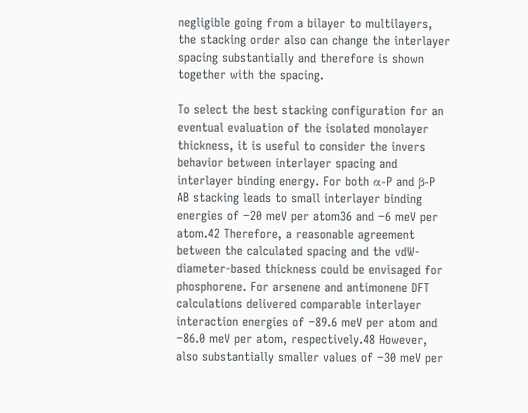negligible going from a bilayer to multilayers, the stacking order also can change the interlayer spacing substantially and therefore is shown together with the spacing.

To select the best stacking configuration for an eventual evaluation of the isolated monolayer thickness, it is useful to consider the invers behavior between interlayer spacing and interlayer binding energy. For both α-P and β-P AB stacking leads to small interlayer binding energies of −20 meV per atom36 and −6 meV per atom.42 Therefore, a reasonable agreement between the calculated spacing and the vdW-diameter-based thickness could be envisaged for phosphorene. For arsenene and antimonene DFT calculations delivered comparable interlayer interaction energies of −89.6 meV per atom and −86.0 meV per atom, respectively.48 However, also substantially smaller values of −30 meV per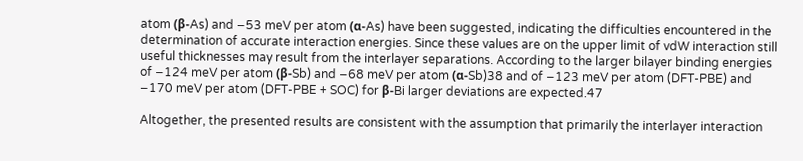atom (β-As) and −53 meV per atom (α-As) have been suggested, indicating the difficulties encountered in the determination of accurate interaction energies. Since these values are on the upper limit of vdW interaction still useful thicknesses may result from the interlayer separations. According to the larger bilayer binding energies of −124 meV per atom (β-Sb) and −68 meV per atom (α-Sb)38 and of −123 meV per atom (DFT-PBE) and −170 meV per atom (DFT-PBE + SOC) for β-Bi larger deviations are expected.47

Altogether, the presented results are consistent with the assumption that primarily the interlayer interaction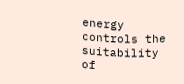energy controls the suitability of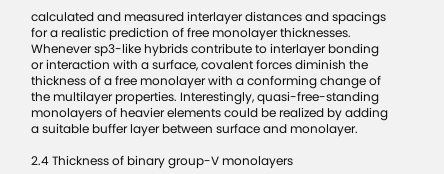calculated and measured interlayer distances and spacings for a realistic prediction of free monolayer thicknesses. Whenever sp3-like hybrids contribute to interlayer bonding or interaction with a surface, covalent forces diminish the thickness of a free monolayer with a conforming change of the multilayer properties. Interestingly, quasi-free-standing monolayers of heavier elements could be realized by adding a suitable buffer layer between surface and monolayer.

2.4 Thickness of binary group-V monolayers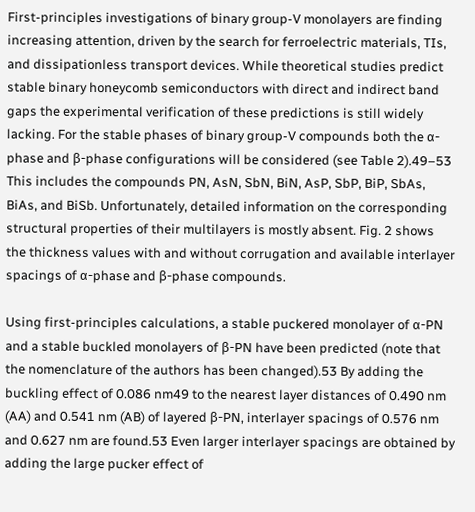First-principles investigations of binary group-V monolayers are finding increasing attention, driven by the search for ferroelectric materials, TIs, and dissipationless transport devices. While theoretical studies predict stable binary honeycomb semiconductors with direct and indirect band gaps the experimental verification of these predictions is still widely lacking. For the stable phases of binary group-V compounds both the α-phase and β-phase configurations will be considered (see Table 2).49–53 This includes the compounds PN, AsN, SbN, BiN, AsP, SbP, BiP, SbAs, BiAs, and BiSb. Unfortunately, detailed information on the corresponding structural properties of their multilayers is mostly absent. Fig. 2 shows the thickness values with and without corrugation and available interlayer spacings of α-phase and β-phase compounds.

Using first-principles calculations, a stable puckered monolayer of α-PN and a stable buckled monolayers of β-PN have been predicted (note that the nomenclature of the authors has been changed).53 By adding the buckling effect of 0.086 nm49 to the nearest layer distances of 0.490 nm (AA) and 0.541 nm (AB) of layered β-PN, interlayer spacings of 0.576 nm and 0.627 nm are found.53 Even larger interlayer spacings are obtained by adding the large pucker effect of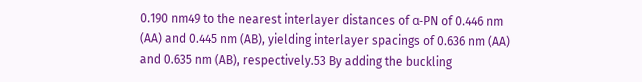0.190 nm49 to the nearest interlayer distances of α-PN of 0.446 nm (AA) and 0.445 nm (AB), yielding interlayer spacings of 0.636 nm (AA) and 0.635 nm (AB), respectively.53 By adding the buckling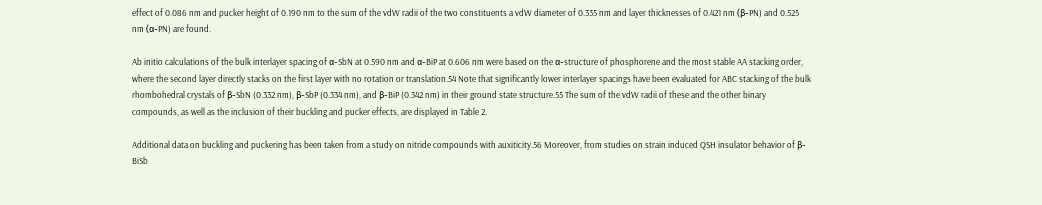effect of 0.086 nm and pucker height of 0.190 nm to the sum of the vdW radii of the two constituents a vdW diameter of 0.335 nm and layer thicknesses of 0.421 nm (β-PN) and 0.525 nm (α-PN) are found.

Ab initio calculations of the bulk interlayer spacing of α-SbN at 0.590 nm and α-BiP at 0.606 nm were based on the α-structure of phosphorene and the most stable AA stacking order, where the second layer directly stacks on the first layer with no rotation or translation.54 Note that significantly lower interlayer spacings have been evaluated for ABC stacking of the bulk rhombohedral crystals of β-SbN (0.332 nm), β-SbP (0.334 nm), and β-BiP (0.342 nm) in their ground state structure.55 The sum of the vdW radii of these and the other binary compounds, as well as the inclusion of their buckling and pucker effects, are displayed in Table 2.

Additional data on buckling and puckering has been taken from a study on nitride compounds with auxiticity.56 Moreover, from studies on strain induced QSH insulator behavior of β-BiSb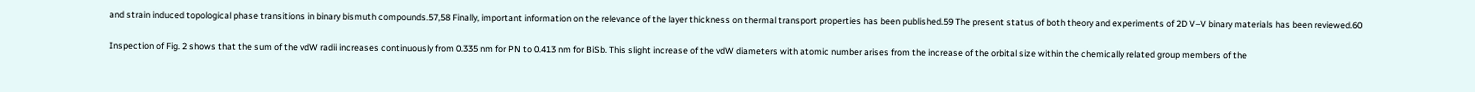and strain induced topological phase transitions in binary bismuth compounds.57,58 Finally, important information on the relevance of the layer thickness on thermal transport properties has been published.59 The present status of both theory and experiments of 2D V–V binary materials has been reviewed.60

Inspection of Fig. 2 shows that the sum of the vdW radii increases continuously from 0.335 nm for PN to 0.413 nm for BiSb. This slight increase of the vdW diameters with atomic number arises from the increase of the orbital size within the chemically related group members of the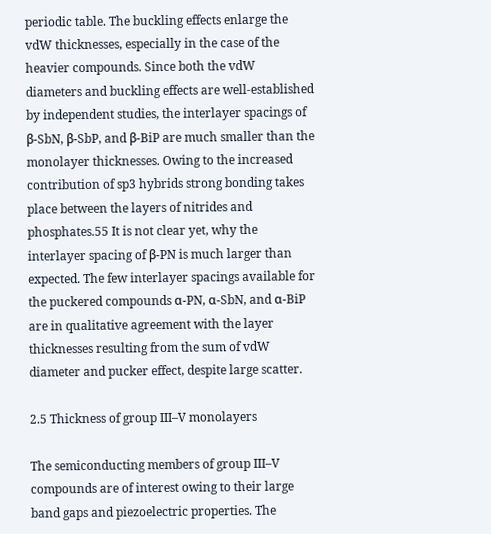periodic table. The buckling effects enlarge the vdW thicknesses, especially in the case of the heavier compounds. Since both the vdW diameters and buckling effects are well-established by independent studies, the interlayer spacings of β-SbN, β-SbP, and β-BiP are much smaller than the monolayer thicknesses. Owing to the increased contribution of sp3 hybrids strong bonding takes place between the layers of nitrides and phosphates.55 It is not clear yet, why the interlayer spacing of β-PN is much larger than expected. The few interlayer spacings available for the puckered compounds α-PN, α-SbN, and α-BiP are in qualitative agreement with the layer thicknesses resulting from the sum of vdW diameter and pucker effect, despite large scatter.

2.5 Thickness of group III–V monolayers

The semiconducting members of group III–V compounds are of interest owing to their large band gaps and piezoelectric properties. The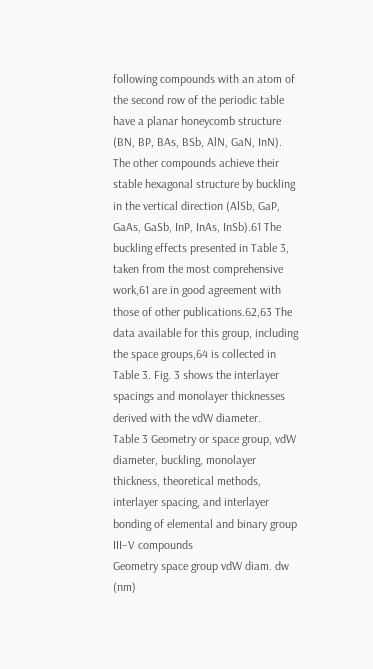following compounds with an atom of the second row of the periodic table have a planar honeycomb structure (BN, BP, BAs, BSb, AlN, GaN, InN). The other compounds achieve their stable hexagonal structure by buckling in the vertical direction (AlSb, GaP, GaAs, GaSb, InP, InAs, InSb).61 The buckling effects presented in Table 3, taken from the most comprehensive work,61 are in good agreement with those of other publications.62,63 The data available for this group, including the space groups,64 is collected in Table 3. Fig. 3 shows the interlayer spacings and monolayer thicknesses derived with the vdW diameter.
Table 3 Geometry or space group, vdW diameter, buckling, monolayer thickness, theoretical methods, interlayer spacing, and interlayer bonding of elemental and binary group III–V compounds
Geometry space group vdW diam. dw (nm)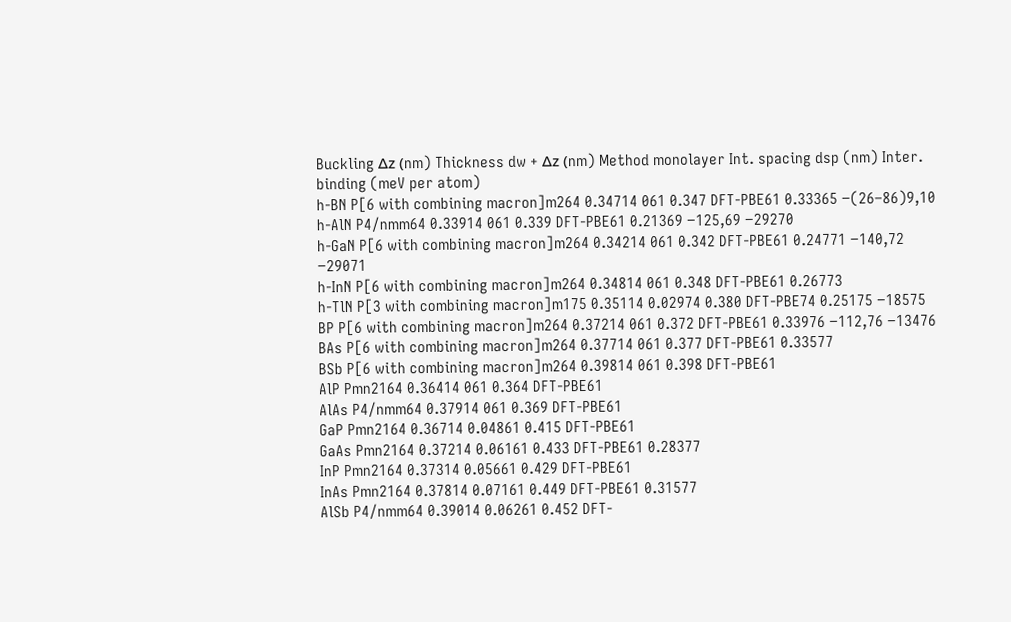Buckling Δz (nm) Thickness dw + Δz (nm) Method monolayer Int. spacing dsp (nm) Inter. binding (meV per atom)
h-BN P[6 with combining macron]m264 0.34714 061 0.347 DFT-PBE61 0.33365 −(26–86)9,10
h-AlN P4/nmm64 0.33914 061 0.339 DFT-PBE61 0.21369 −125,69 −29270
h-GaN P[6 with combining macron]m264 0.34214 061 0.342 DFT-PBE61 0.24771 −140,72 −29071
h-InN P[6 with combining macron]m264 0.34814 061 0.348 DFT-PBE61 0.26773
h-TlN P[3 with combining macron]m175 0.35114 0.02974 0.380 DFT-PBE74 0.25175 −18575
BP P[6 with combining macron]m264 0.37214 061 0.372 DFT-PBE61 0.33976 −112,76 −13476
BAs P[6 with combining macron]m264 0.37714 061 0.377 DFT-PBE61 0.33577
BSb P[6 with combining macron]m264 0.39814 061 0.398 DFT-PBE61
AlP Pmn2164 0.36414 061 0.364 DFT-PBE61
AlAs P4/nmm64 0.37914 061 0.369 DFT-PBE61
GaP Pmn2164 0.36714 0.04861 0.415 DFT-PBE61
GaAs Pmn2164 0.37214 0.06161 0.433 DFT-PBE61 0.28377
InP Pmn2164 0.37314 0.05661 0.429 DFT-PBE61
InAs Pmn2164 0.37814 0.07161 0.449 DFT-PBE61 0.31577
AlSb P4/nmm64 0.39014 0.06261 0.452 DFT-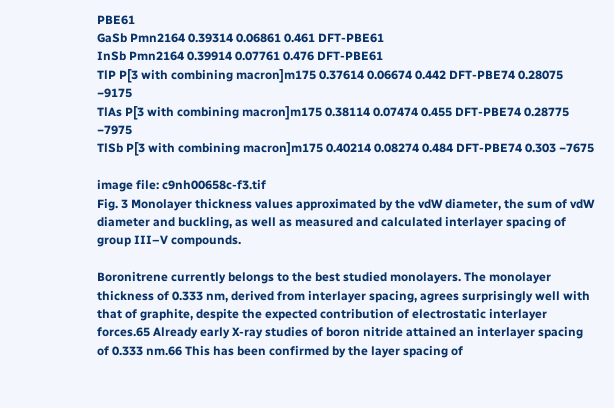PBE61
GaSb Pmn2164 0.39314 0.06861 0.461 DFT-PBE61
InSb Pmn2164 0.39914 0.07761 0.476 DFT-PBE61
TlP P[3 with combining macron]m175 0.37614 0.06674 0.442 DFT-PBE74 0.28075 −9175
TlAs P[3 with combining macron]m175 0.38114 0.07474 0.455 DFT-PBE74 0.28775 −7975
TlSb P[3 with combining macron]m175 0.40214 0.08274 0.484 DFT-PBE74 0.303 −7675

image file: c9nh00658c-f3.tif
Fig. 3 Monolayer thickness values approximated by the vdW diameter, the sum of vdW diameter and buckling, as well as measured and calculated interlayer spacing of group III–V compounds.

Boronitrene currently belongs to the best studied monolayers. The monolayer thickness of 0.333 nm, derived from interlayer spacing, agrees surprisingly well with that of graphite, despite the expected contribution of electrostatic interlayer forces.65 Already early X-ray studies of boron nitride attained an interlayer spacing of 0.333 nm.66 This has been confirmed by the layer spacing of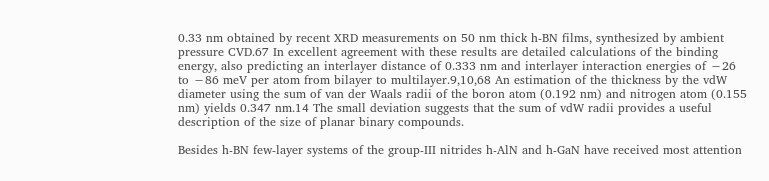0.33 nm obtained by recent XRD measurements on 50 nm thick h-BN films, synthesized by ambient pressure CVD.67 In excellent agreement with these results are detailed calculations of the binding energy, also predicting an interlayer distance of 0.333 nm and interlayer interaction energies of −26 to −86 meV per atom from bilayer to multilayer.9,10,68 An estimation of the thickness by the vdW diameter using the sum of van der Waals radii of the boron atom (0.192 nm) and nitrogen atom (0.155 nm) yields 0.347 nm.14 The small deviation suggests that the sum of vdW radii provides a useful description of the size of planar binary compounds.

Besides h-BN few-layer systems of the group-III nitrides h-AlN and h-GaN have received most attention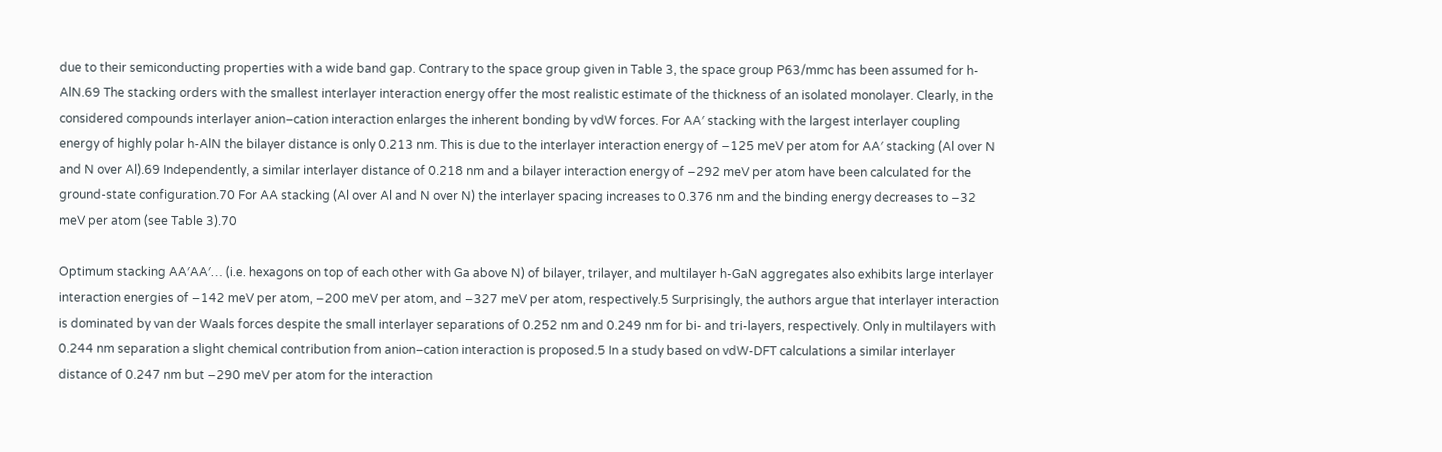due to their semiconducting properties with a wide band gap. Contrary to the space group given in Table 3, the space group P63/mmc has been assumed for h-AlN.69 The stacking orders with the smallest interlayer interaction energy offer the most realistic estimate of the thickness of an isolated monolayer. Clearly, in the considered compounds interlayer anion–cation interaction enlarges the inherent bonding by vdW forces. For AA′ stacking with the largest interlayer coupling energy of highly polar h-AlN the bilayer distance is only 0.213 nm. This is due to the interlayer interaction energy of −125 meV per atom for AA′ stacking (Al over N and N over Al).69 Independently, a similar interlayer distance of 0.218 nm and a bilayer interaction energy of −292 meV per atom have been calculated for the ground-state configuration.70 For AA stacking (Al over Al and N over N) the interlayer spacing increases to 0.376 nm and the binding energy decreases to −32 meV per atom (see Table 3).70

Optimum stacking AA′AA′… (i.e. hexagons on top of each other with Ga above N) of bilayer, trilayer, and multilayer h-GaN aggregates also exhibits large interlayer interaction energies of −142 meV per atom, −200 meV per atom, and −327 meV per atom, respectively.5 Surprisingly, the authors argue that interlayer interaction is dominated by van der Waals forces despite the small interlayer separations of 0.252 nm and 0.249 nm for bi- and tri-layers, respectively. Only in multilayers with 0.244 nm separation a slight chemical contribution from anion–cation interaction is proposed.5 In a study based on vdW-DFT calculations a similar interlayer distance of 0.247 nm but −290 meV per atom for the interaction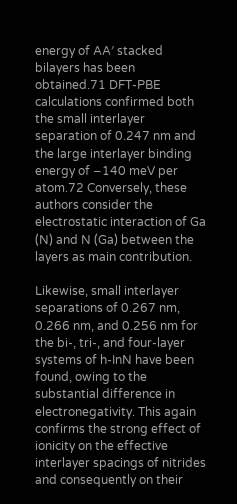energy of AA′ stacked bilayers has been obtained.71 DFT-PBE calculations confirmed both the small interlayer separation of 0.247 nm and the large interlayer binding energy of −140 meV per atom.72 Conversely, these authors consider the electrostatic interaction of Ga (N) and N (Ga) between the layers as main contribution.

Likewise, small interlayer separations of 0.267 nm, 0.266 nm, and 0.256 nm for the bi-, tri-, and four-layer systems of h-InN have been found, owing to the substantial difference in electronegativity. This again confirms the strong effect of ionicity on the effective interlayer spacings of nitrides and consequently on their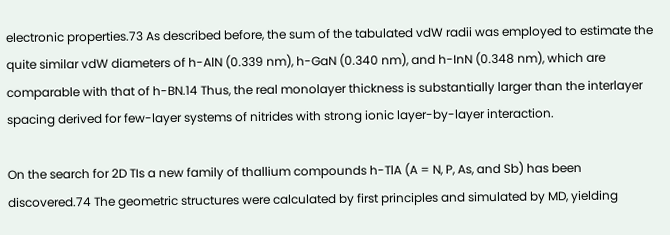electronic properties.73 As described before, the sum of the tabulated vdW radii was employed to estimate the quite similar vdW diameters of h-AlN (0.339 nm), h-GaN (0.340 nm), and h-InN (0.348 nm), which are comparable with that of h-BN.14 Thus, the real monolayer thickness is substantially larger than the interlayer spacing derived for few-layer systems of nitrides with strong ionic layer-by-layer interaction.

On the search for 2D TIs a new family of thallium compounds h-TlA (A = N, P, As, and Sb) has been discovered.74 The geometric structures were calculated by first principles and simulated by MD, yielding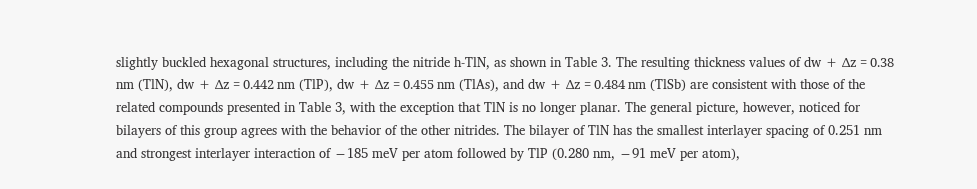slightly buckled hexagonal structures, including the nitride h-TlN, as shown in Table 3. The resulting thickness values of dw + Δz = 0.38 nm (TlN), dw + Δz = 0.442 nm (TlP), dw + Δz = 0.455 nm (TlAs), and dw + Δz = 0.484 nm (TlSb) are consistent with those of the related compounds presented in Table 3, with the exception that TlN is no longer planar. The general picture, however, noticed for bilayers of this group agrees with the behavior of the other nitrides. The bilayer of TlN has the smallest interlayer spacing of 0.251 nm and strongest interlayer interaction of −185 meV per atom followed by TlP (0.280 nm, −91 meV per atom),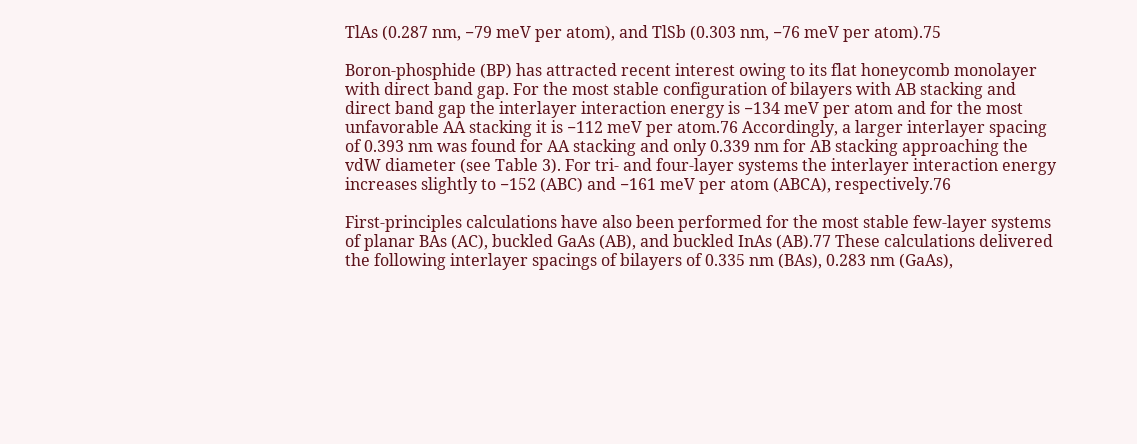TlAs (0.287 nm, −79 meV per atom), and TlSb (0.303 nm, −76 meV per atom).75

Boron-phosphide (BP) has attracted recent interest owing to its flat honeycomb monolayer with direct band gap. For the most stable configuration of bilayers with AB stacking and direct band gap the interlayer interaction energy is −134 meV per atom and for the most unfavorable AA stacking it is −112 meV per atom.76 Accordingly, a larger interlayer spacing of 0.393 nm was found for AA stacking and only 0.339 nm for AB stacking approaching the vdW diameter (see Table 3). For tri- and four-layer systems the interlayer interaction energy increases slightly to −152 (ABC) and −161 meV per atom (ABCA), respectively.76

First-principles calculations have also been performed for the most stable few-layer systems of planar BAs (AC), buckled GaAs (AB), and buckled InAs (AB).77 These calculations delivered the following interlayer spacings of bilayers of 0.335 nm (BAs), 0.283 nm (GaAs),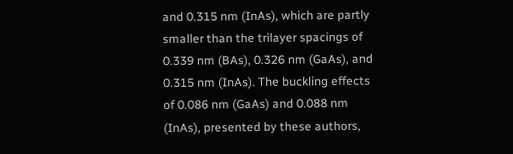and 0.315 nm (InAs), which are partly smaller than the trilayer spacings of 0.339 nm (BAs), 0.326 nm (GaAs), and 0.315 nm (InAs). The buckling effects of 0.086 nm (GaAs) and 0.088 nm (InAs), presented by these authors,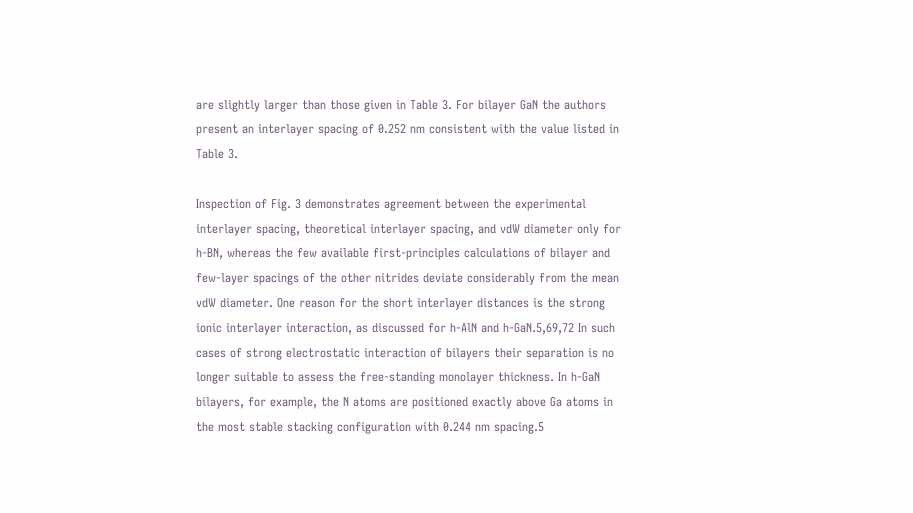are slightly larger than those given in Table 3. For bilayer GaN the authors present an interlayer spacing of 0.252 nm consistent with the value listed in Table 3.

Inspection of Fig. 3 demonstrates agreement between the experimental interlayer spacing, theoretical interlayer spacing, and vdW diameter only for h-BN, whereas the few available first-principles calculations of bilayer and few-layer spacings of the other nitrides deviate considerably from the mean vdW diameter. One reason for the short interlayer distances is the strong ionic interlayer interaction, as discussed for h-AlN and h-GaN.5,69,72 In such cases of strong electrostatic interaction of bilayers their separation is no longer suitable to assess the free-standing monolayer thickness. In h-GaN bilayers, for example, the N atoms are positioned exactly above Ga atoms in the most stable stacking configuration with 0.244 nm spacing.5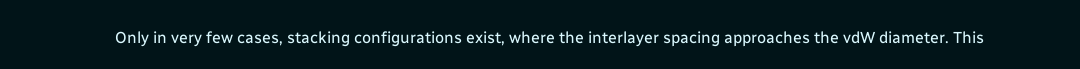Only in very few cases, stacking configurations exist, where the interlayer spacing approaches the vdW diameter. This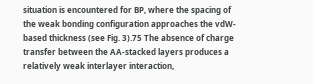situation is encountered for BP, where the spacing of the weak bonding configuration approaches the vdW-based thickness (see Fig. 3).75 The absence of charge transfer between the AA-stacked layers produces a relatively weak interlayer interaction,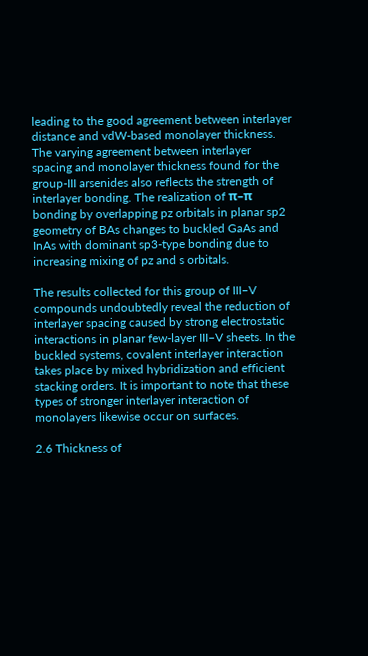leading to the good agreement between interlayer distance and vdW-based monolayer thickness. The varying agreement between interlayer spacing and monolayer thickness found for the group-III arsenides also reflects the strength of interlayer bonding. The realization of π–π bonding by overlapping pz orbitals in planar sp2 geometry of BAs changes to buckled GaAs and InAs with dominant sp3-type bonding due to increasing mixing of pz and s orbitals.

The results collected for this group of III–V compounds undoubtedly reveal the reduction of interlayer spacing caused by strong electrostatic interactions in planar few-layer III–V sheets. In the buckled systems, covalent interlayer interaction takes place by mixed hybridization and efficient stacking orders. It is important to note that these types of stronger interlayer interaction of monolayers likewise occur on surfaces.

2.6 Thickness of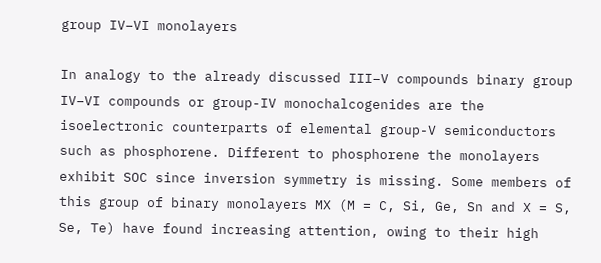group IV–VI monolayers

In analogy to the already discussed III–V compounds binary group IV–VI compounds or group-IV monochalcogenides are the isoelectronic counterparts of elemental group-V semiconductors such as phosphorene. Different to phosphorene the monolayers exhibit SOC since inversion symmetry is missing. Some members of this group of binary monolayers MX (M = C, Si, Ge, Sn and X = S, Se, Te) have found increasing attention, owing to their high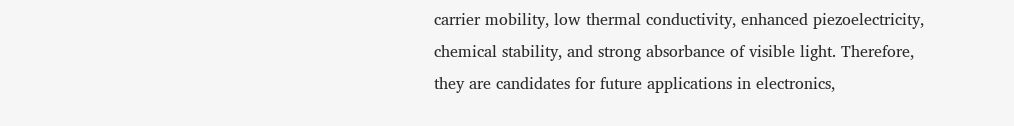carrier mobility, low thermal conductivity, enhanced piezoelectricity, chemical stability, and strong absorbance of visible light. Therefore, they are candidates for future applications in electronics,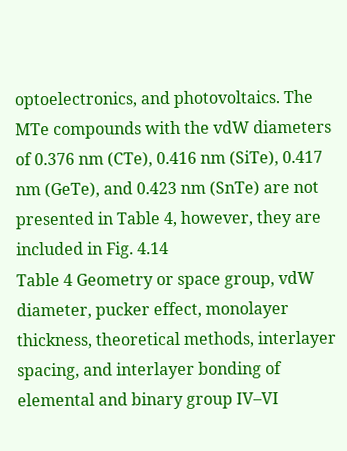optoelectronics, and photovoltaics. The MTe compounds with the vdW diameters of 0.376 nm (CTe), 0.416 nm (SiTe), 0.417 nm (GeTe), and 0.423 nm (SnTe) are not presented in Table 4, however, they are included in Fig. 4.14
Table 4 Geometry or space group, vdW diameter, pucker effect, monolayer thickness, theoretical methods, interlayer spacing, and interlayer bonding of elemental and binary group IV–VI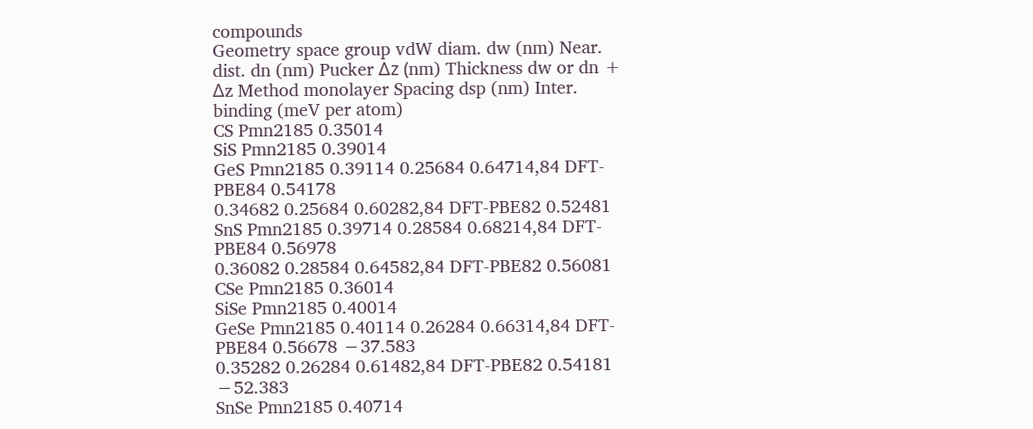compounds
Geometry space group vdW diam. dw (nm) Near. dist. dn (nm) Pucker Δz (nm) Thickness dw or dn + Δz Method monolayer Spacing dsp (nm) Inter. binding (meV per atom)
CS Pmn2185 0.35014
SiS Pmn2185 0.39014
GeS Pmn2185 0.39114 0.25684 0.64714,84 DFT-PBE84 0.54178
0.34682 0.25684 0.60282,84 DFT-PBE82 0.52481
SnS Pmn2185 0.39714 0.28584 0.68214,84 DFT-PBE84 0.56978
0.36082 0.28584 0.64582,84 DFT-PBE82 0.56081
CSe Pmn2185 0.36014
SiSe Pmn2185 0.40014
GeSe Pmn2185 0.40114 0.26284 0.66314,84 DFT-PBE84 0.56678 −37.583
0.35282 0.26284 0.61482,84 DFT-PBE82 0.54181 −52.383
SnSe Pmn2185 0.40714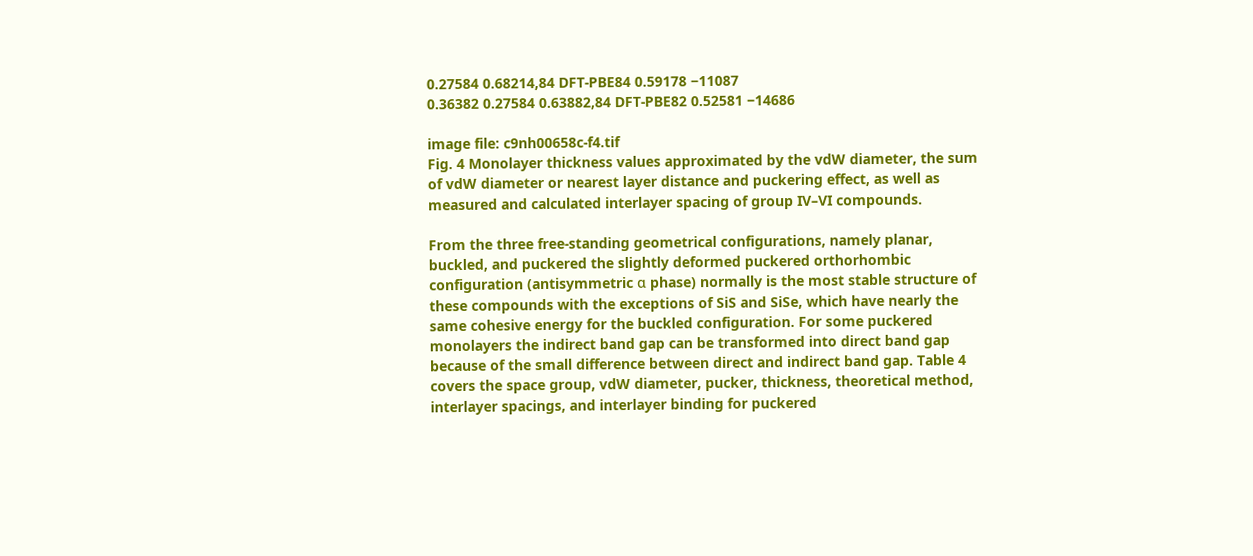0.27584 0.68214,84 DFT-PBE84 0.59178 −11087
0.36382 0.27584 0.63882,84 DFT-PBE82 0.52581 −14686

image file: c9nh00658c-f4.tif
Fig. 4 Monolayer thickness values approximated by the vdW diameter, the sum of vdW diameter or nearest layer distance and puckering effect, as well as measured and calculated interlayer spacing of group IV–VI compounds.

From the three free-standing geometrical configurations, namely planar, buckled, and puckered the slightly deformed puckered orthorhombic configuration (antisymmetric α phase) normally is the most stable structure of these compounds with the exceptions of SiS and SiSe, which have nearly the same cohesive energy for the buckled configuration. For some puckered monolayers the indirect band gap can be transformed into direct band gap because of the small difference between direct and indirect band gap. Table 4 covers the space group, vdW diameter, pucker, thickness, theoretical method, interlayer spacings, and interlayer binding for puckered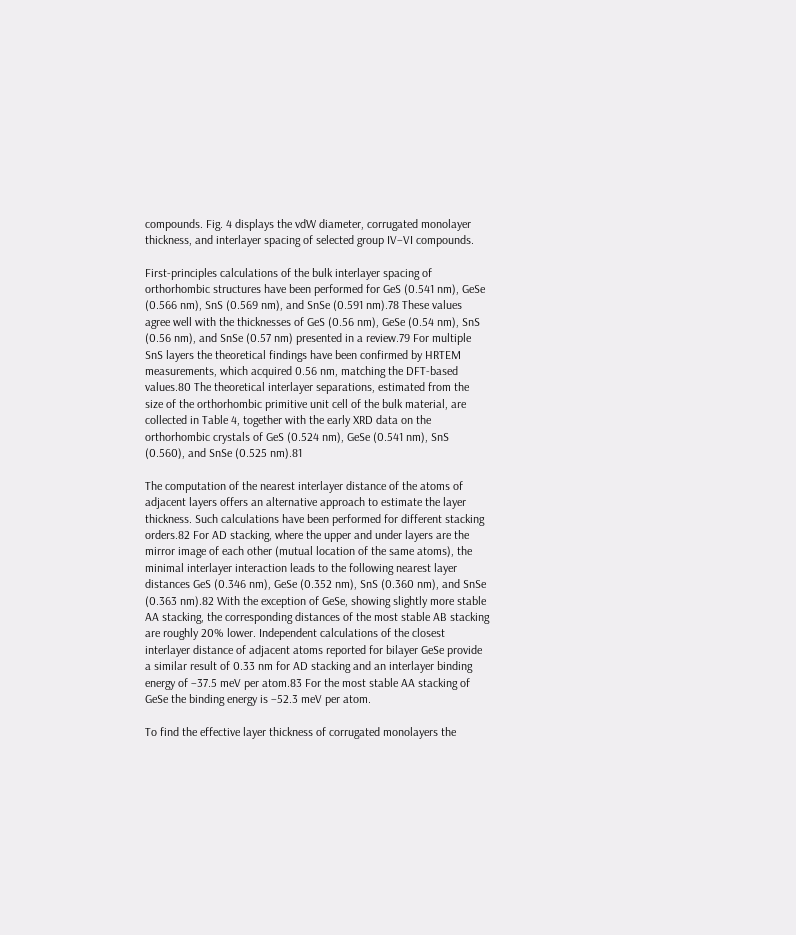compounds. Fig. 4 displays the vdW diameter, corrugated monolayer thickness, and interlayer spacing of selected group IV–VI compounds.

First-principles calculations of the bulk interlayer spacing of orthorhombic structures have been performed for GeS (0.541 nm), GeSe (0.566 nm), SnS (0.569 nm), and SnSe (0.591 nm).78 These values agree well with the thicknesses of GeS (0.56 nm), GeSe (0.54 nm), SnS (0.56 nm), and SnSe (0.57 nm) presented in a review.79 For multiple SnS layers the theoretical findings have been confirmed by HRTEM measurements, which acquired 0.56 nm, matching the DFT-based values.80 The theoretical interlayer separations, estimated from the size of the orthorhombic primitive unit cell of the bulk material, are collected in Table 4, together with the early XRD data on the orthorhombic crystals of GeS (0.524 nm), GeSe (0.541 nm), SnS (0.560), and SnSe (0.525 nm).81

The computation of the nearest interlayer distance of the atoms of adjacent layers offers an alternative approach to estimate the layer thickness. Such calculations have been performed for different stacking orders.82 For AD stacking, where the upper and under layers are the mirror image of each other (mutual location of the same atoms), the minimal interlayer interaction leads to the following nearest layer distances GeS (0.346 nm), GeSe (0.352 nm), SnS (0.360 nm), and SnSe (0.363 nm).82 With the exception of GeSe, showing slightly more stable AA stacking, the corresponding distances of the most stable AB stacking are roughly 20% lower. Independent calculations of the closest interlayer distance of adjacent atoms reported for bilayer GeSe provide a similar result of 0.33 nm for AD stacking and an interlayer binding energy of −37.5 meV per atom.83 For the most stable AA stacking of GeSe the binding energy is −52.3 meV per atom.

To find the effective layer thickness of corrugated monolayers the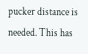pucker distance is needed. This has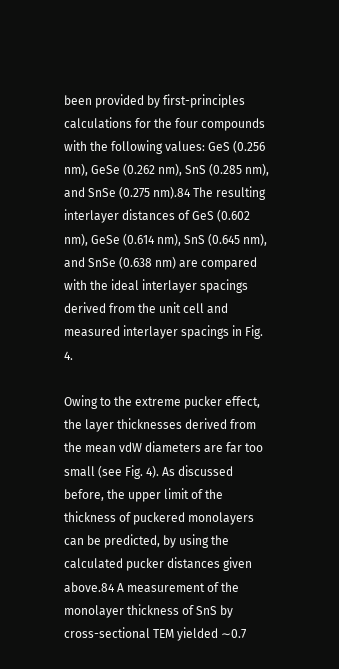been provided by first-principles calculations for the four compounds with the following values: GeS (0.256 nm), GeSe (0.262 nm), SnS (0.285 nm), and SnSe (0.275 nm).84 The resulting interlayer distances of GeS (0.602 nm), GeSe (0.614 nm), SnS (0.645 nm), and SnSe (0.638 nm) are compared with the ideal interlayer spacings derived from the unit cell and measured interlayer spacings in Fig. 4.

Owing to the extreme pucker effect, the layer thicknesses derived from the mean vdW diameters are far too small (see Fig. 4). As discussed before, the upper limit of the thickness of puckered monolayers can be predicted, by using the calculated pucker distances given above.84 A measurement of the monolayer thickness of SnS by cross-sectional TEM yielded ∼0.7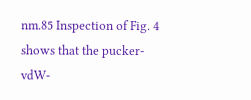nm.85 Inspection of Fig. 4 shows that the pucker-vdW-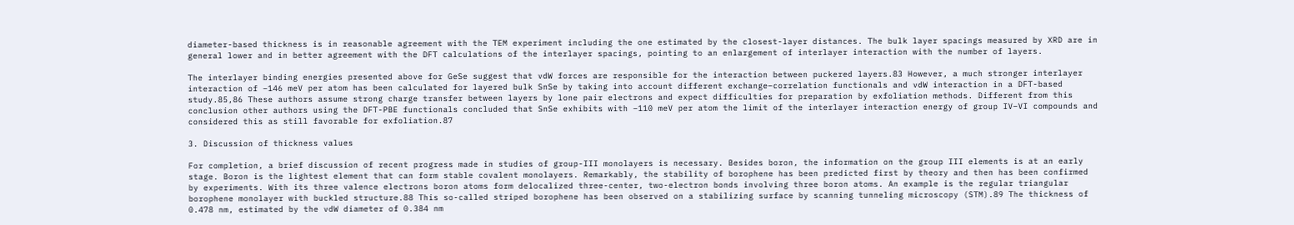diameter-based thickness is in reasonable agreement with the TEM experiment including the one estimated by the closest-layer distances. The bulk layer spacings measured by XRD are in general lower and in better agreement with the DFT calculations of the interlayer spacings, pointing to an enlargement of interlayer interaction with the number of layers.

The interlayer binding energies presented above for GeSe suggest that vdW forces are responsible for the interaction between puckered layers.83 However, a much stronger interlayer interaction of −146 meV per atom has been calculated for layered bulk SnSe by taking into account different exchange–correlation functionals and vdW interaction in a DFT-based study.85,86 These authors assume strong charge transfer between layers by lone pair electrons and expect difficulties for preparation by exfoliation methods. Different from this conclusion other authors using the DFT-PBE functionals concluded that SnSe exhibits with −110 meV per atom the limit of the interlayer interaction energy of group IV–VI compounds and considered this as still favorable for exfoliation.87

3. Discussion of thickness values

For completion, a brief discussion of recent progress made in studies of group-III monolayers is necessary. Besides boron, the information on the group III elements is at an early stage. Boron is the lightest element that can form stable covalent monolayers. Remarkably, the stability of borophene has been predicted first by theory and then has been confirmed by experiments. With its three valence electrons boron atoms form delocalized three-center, two-electron bonds involving three boron atoms. An example is the regular triangular borophene monolayer with buckled structure.88 This so-called striped borophene has been observed on a stabilizing surface by scanning tunneling microscopy (STM).89 The thickness of 0.478 nm, estimated by the vdW diameter of 0.384 nm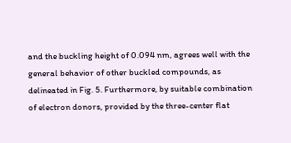and the buckling height of 0.094 nm, agrees well with the general behavior of other buckled compounds, as delineated in Fig. 5. Furthermore, by suitable combination of electron donors, provided by the three-center flat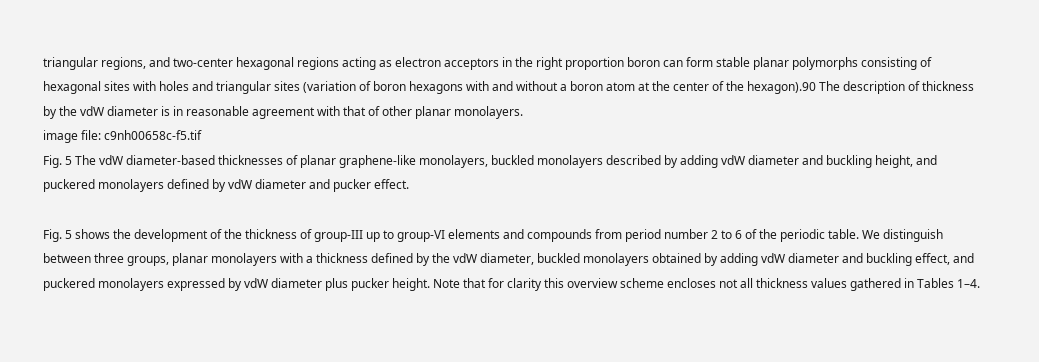triangular regions, and two-center hexagonal regions acting as electron acceptors in the right proportion boron can form stable planar polymorphs consisting of hexagonal sites with holes and triangular sites (variation of boron hexagons with and without a boron atom at the center of the hexagon).90 The description of thickness by the vdW diameter is in reasonable agreement with that of other planar monolayers.
image file: c9nh00658c-f5.tif
Fig. 5 The vdW diameter-based thicknesses of planar graphene-like monolayers, buckled monolayers described by adding vdW diameter and buckling height, and puckered monolayers defined by vdW diameter and pucker effect.

Fig. 5 shows the development of the thickness of group-III up to group-VI elements and compounds from period number 2 to 6 of the periodic table. We distinguish between three groups, planar monolayers with a thickness defined by the vdW diameter, buckled monolayers obtained by adding vdW diameter and buckling effect, and puckered monolayers expressed by vdW diameter plus pucker height. Note that for clarity this overview scheme encloses not all thickness values gathered in Tables 1–4.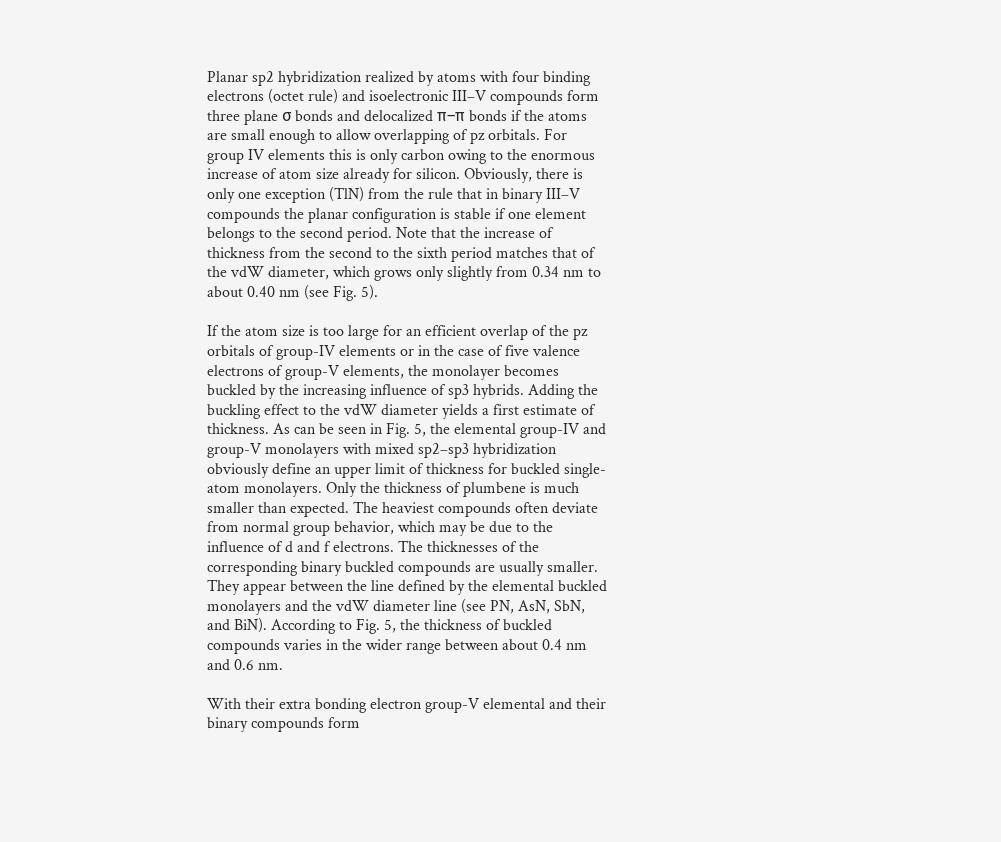Planar sp2 hybridization realized by atoms with four binding electrons (octet rule) and isoelectronic III–V compounds form three plane σ bonds and delocalized π–π bonds if the atoms are small enough to allow overlapping of pz orbitals. For group IV elements this is only carbon owing to the enormous increase of atom size already for silicon. Obviously, there is only one exception (TlN) from the rule that in binary III–V compounds the planar configuration is stable if one element belongs to the second period. Note that the increase of thickness from the second to the sixth period matches that of the vdW diameter, which grows only slightly from 0.34 nm to about 0.40 nm (see Fig. 5).

If the atom size is too large for an efficient overlap of the pz orbitals of group-IV elements or in the case of five valence electrons of group-V elements, the monolayer becomes buckled by the increasing influence of sp3 hybrids. Adding the buckling effect to the vdW diameter yields a first estimate of thickness. As can be seen in Fig. 5, the elemental group-IV and group-V monolayers with mixed sp2–sp3 hybridization obviously define an upper limit of thickness for buckled single-atom monolayers. Only the thickness of plumbene is much smaller than expected. The heaviest compounds often deviate from normal group behavior, which may be due to the influence of d and f electrons. The thicknesses of the corresponding binary buckled compounds are usually smaller. They appear between the line defined by the elemental buckled monolayers and the vdW diameter line (see PN, AsN, SbN, and BiN). According to Fig. 5, the thickness of buckled compounds varies in the wider range between about 0.4 nm and 0.6 nm.

With their extra bonding electron group-V elemental and their binary compounds form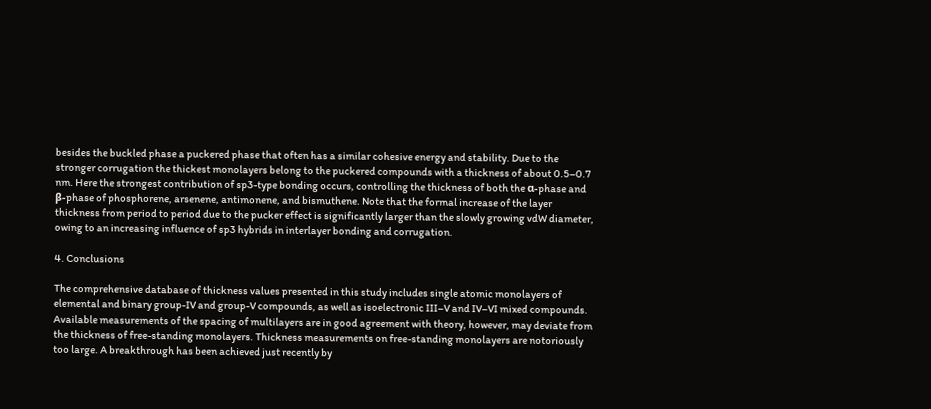besides the buckled phase a puckered phase that often has a similar cohesive energy and stability. Due to the stronger corrugation the thickest monolayers belong to the puckered compounds with a thickness of about 0.5–0.7 nm. Here the strongest contribution of sp3-type bonding occurs, controlling the thickness of both the α-phase and β-phase of phosphorene, arsenene, antimonene, and bismuthene. Note that the formal increase of the layer thickness from period to period due to the pucker effect is significantly larger than the slowly growing vdW diameter, owing to an increasing influence of sp3 hybrids in interlayer bonding and corrugation.

4. Conclusions

The comprehensive database of thickness values presented in this study includes single atomic monolayers of elemental and binary group-IV and group-V compounds, as well as isoelectronic III–V and IV–VI mixed compounds. Available measurements of the spacing of multilayers are in good agreement with theory, however, may deviate from the thickness of free-standing monolayers. Thickness measurements on free-standing monolayers are notoriously too large. A breakthrough has been achieved just recently by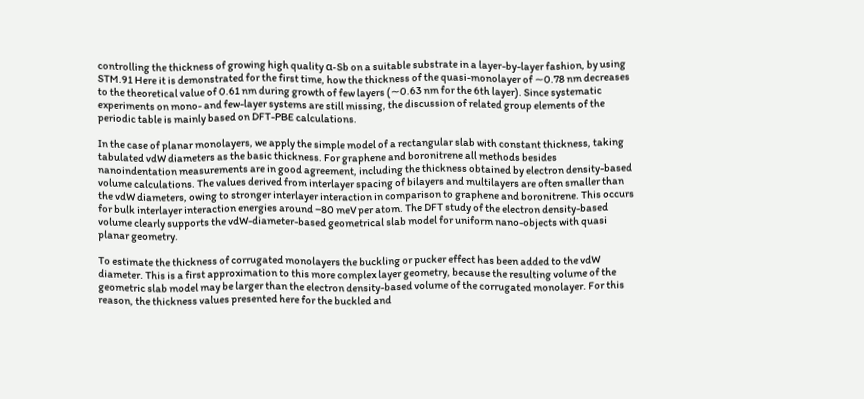controlling the thickness of growing high quality α-Sb on a suitable substrate in a layer-by-layer fashion, by using STM.91 Here it is demonstrated for the first time, how the thickness of the quasi-monolayer of ∼0.78 nm decreases to the theoretical value of 0.61 nm during growth of few layers (∼0.63 nm for the 6th layer). Since systematic experiments on mono- and few-layer systems are still missing, the discussion of related group elements of the periodic table is mainly based on DFT-PBE calculations.

In the case of planar monolayers, we apply the simple model of a rectangular slab with constant thickness, taking tabulated vdW diameters as the basic thickness. For graphene and boronitrene all methods besides nanoindentation measurements are in good agreement, including the thickness obtained by electron density-based volume calculations. The values derived from interlayer spacing of bilayers and multilayers are often smaller than the vdW diameters, owing to stronger interlayer interaction in comparison to graphene and boronitrene. This occurs for bulk interlayer interaction energies around −80 meV per atom. The DFT study of the electron density-based volume clearly supports the vdW-diameter-based geometrical slab model for uniform nano-objects with quasi planar geometry.

To estimate the thickness of corrugated monolayers the buckling or pucker effect has been added to the vdW diameter. This is a first approximation to this more complex layer geometry, because the resulting volume of the geometric slab model may be larger than the electron density-based volume of the corrugated monolayer. For this reason, the thickness values presented here for the buckled and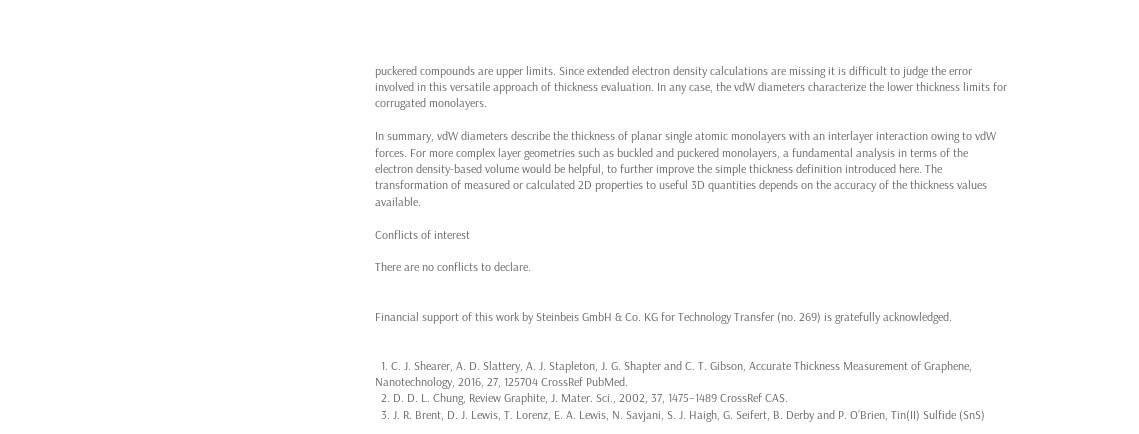puckered compounds are upper limits. Since extended electron density calculations are missing it is difficult to judge the error involved in this versatile approach of thickness evaluation. In any case, the vdW diameters characterize the lower thickness limits for corrugated monolayers.

In summary, vdW diameters describe the thickness of planar single atomic monolayers with an interlayer interaction owing to vdW forces. For more complex layer geometries such as buckled and puckered monolayers, a fundamental analysis in terms of the electron density-based volume would be helpful, to further improve the simple thickness definition introduced here. The transformation of measured or calculated 2D properties to useful 3D quantities depends on the accuracy of the thickness values available.

Conflicts of interest

There are no conflicts to declare.


Financial support of this work by Steinbeis GmbH & Co. KG for Technology Transfer (no. 269) is gratefully acknowledged.


  1. C. J. Shearer, A. D. Slattery, A. J. Stapleton, J. G. Shapter and C. T. Gibson, Accurate Thickness Measurement of Graphene, Nanotechnology, 2016, 27, 125704 CrossRef PubMed.
  2. D. D. L. Chung, Review Graphite, J. Mater. Sci., 2002, 37, 1475–1489 CrossRef CAS.
  3. J. R. Brent, D. J. Lewis, T. Lorenz, E. A. Lewis, N. Savjani, S. J. Haigh, G. Seifert, B. Derby and P. O’Brien, Tin(II) Sulfide (SnS)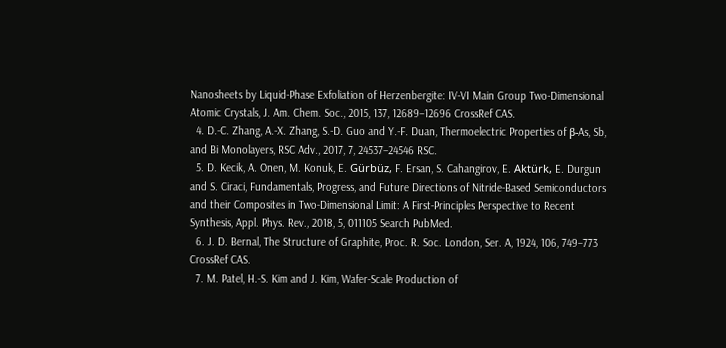Nanosheets by Liquid-Phase Exfoliation of Herzenbergite: IV-VI Main Group Two-Dimensional Atomic Crystals, J. Am. Chem. Soc., 2015, 137, 12689–12696 CrossRef CAS.
  4. D.-C. Zhang, A.-X. Zhang, S.-D. Guo and Y.-F. Duan, Thermoelectric Properties of β-As, Sb, and Bi Monolayers, RSC Adv., 2017, 7, 24537–24546 RSC.
  5. D. Kecik, A. Onen, M. Konuk, E. Gürbüz, F. Ersan, S. Cahangirov, E. Aktürk, E. Durgun and S. Ciraci, Fundamentals, Progress, and Future Directions of Nitride-Based Semiconductors and their Composites in Two-Dimensional Limit: A First-Principles Perspective to Recent Synthesis, Appl. Phys. Rev., 2018, 5, 011105 Search PubMed.
  6. J. D. Bernal, The Structure of Graphite, Proc. R. Soc. London, Ser. A, 1924, 106, 749–773 CrossRef CAS.
  7. M. Patel, H.-S. Kim and J. Kim, Wafer-Scale Production of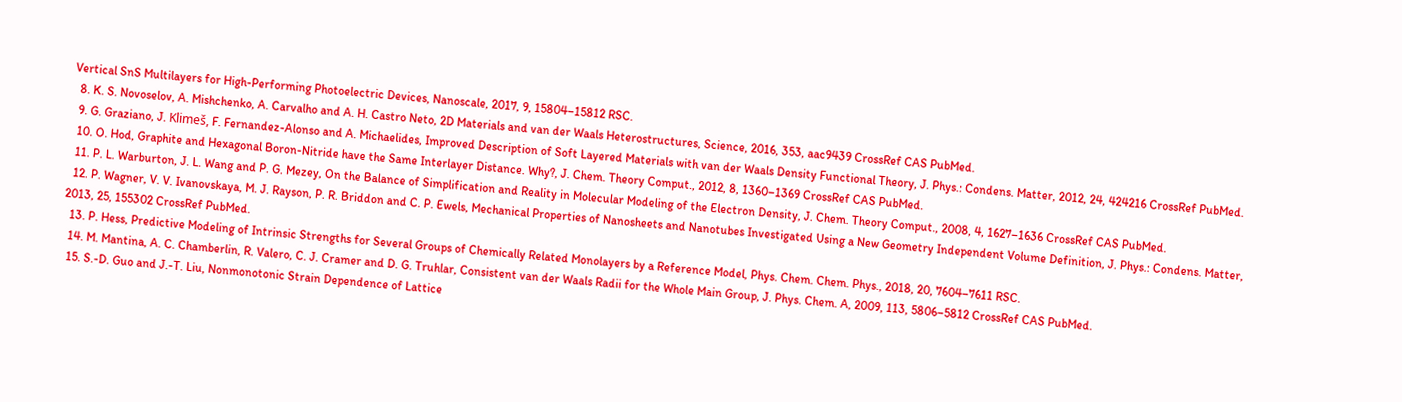Vertical SnS Multilayers for High-Performing Photoelectric Devices, Nanoscale, 2017, 9, 15804–15812 RSC.
  8. K. S. Novoselov, A. Mishchenko, A. Carvalho and A. H. Castro Neto, 2D Materials and van der Waals Heterostructures, Science, 2016, 353, aac9439 CrossRef CAS PubMed.
  9. G. Graziano, J. Klimeš, F. Fernandez-Alonso and A. Michaelides, Improved Description of Soft Layered Materials with van der Waals Density Functional Theory, J. Phys.: Condens. Matter, 2012, 24, 424216 CrossRef PubMed.
  10. O. Hod, Graphite and Hexagonal Boron-Nitride have the Same Interlayer Distance. Why?, J. Chem. Theory Comput., 2012, 8, 1360–1369 CrossRef CAS PubMed.
  11. P. L. Warburton, J. L. Wang and P. G. Mezey, On the Balance of Simplification and Reality in Molecular Modeling of the Electron Density, J. Chem. Theory Comput., 2008, 4, 1627–1636 CrossRef CAS PubMed.
  12. P. Wagner, V. V. Ivanovskaya, M. J. Rayson, P. R. Briddon and C. P. Ewels, Mechanical Properties of Nanosheets and Nanotubes Investigated Using a New Geometry Independent Volume Definition, J. Phys.: Condens. Matter, 2013, 25, 155302 CrossRef PubMed.
  13. P. Hess, Predictive Modeling of Intrinsic Strengths for Several Groups of Chemically Related Monolayers by a Reference Model, Phys. Chem. Chem. Phys., 2018, 20, 7604–7611 RSC.
  14. M. Mantina, A. C. Chamberlin, R. Valero, C. J. Cramer and D. G. Truhlar, Consistent van der Waals Radii for the Whole Main Group, J. Phys. Chem. A, 2009, 113, 5806–5812 CrossRef CAS PubMed.
  15. S.-D. Guo and J.-T. Liu, Nonmonotonic Strain Dependence of Lattice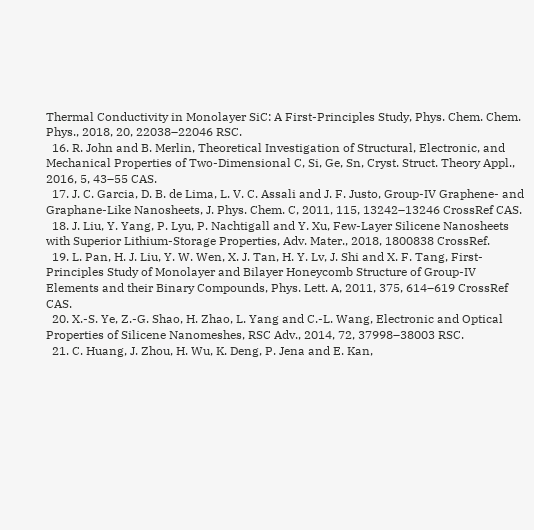Thermal Conductivity in Monolayer SiC: A First-Principles Study, Phys. Chem. Chem. Phys., 2018, 20, 22038–22046 RSC.
  16. R. John and B. Merlin, Theoretical Investigation of Structural, Electronic, and Mechanical Properties of Two-Dimensional C, Si, Ge, Sn, Cryst. Struct. Theory Appl., 2016, 5, 43–55 CAS.
  17. J. C. Garcia, D. B. de Lima, L. V. C. Assali and J. F. Justo, Group-IV Graphene- and Graphane-Like Nanosheets, J. Phys. Chem. C, 2011, 115, 13242–13246 CrossRef CAS.
  18. J. Liu, Y. Yang, P. Lyu, P. Nachtigall and Y. Xu, Few-Layer Silicene Nanosheets with Superior Lithium-Storage Properties, Adv. Mater., 2018, 1800838 CrossRef.
  19. L. Pan, H. J. Liu, Y. W. Wen, X. J. Tan, H. Y. Lv, J. Shi and X. F. Tang, First-Principles Study of Monolayer and Bilayer Honeycomb Structure of Group-IV Elements and their Binary Compounds, Phys. Lett. A, 2011, 375, 614–619 CrossRef CAS.
  20. X.-S. Ye, Z.-G. Shao, H. Zhao, L. Yang and C.-L. Wang, Electronic and Optical Properties of Silicene Nanomeshes, RSC Adv., 2014, 72, 37998–38003 RSC.
  21. C. Huang, J. Zhou, H. Wu, K. Deng, P. Jena and E. Kan,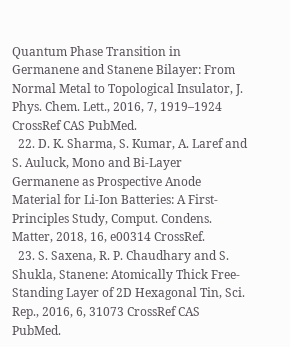Quantum Phase Transition in Germanene and Stanene Bilayer: From Normal Metal to Topological Insulator, J. Phys. Chem. Lett., 2016, 7, 1919–1924 CrossRef CAS PubMed.
  22. D. K. Sharma, S. Kumar, A. Laref and S. Auluck, Mono and Bi-Layer Germanene as Prospective Anode Material for Li-Ion Batteries: A First-Principles Study, Comput. Condens. Matter, 2018, 16, e00314 CrossRef.
  23. S. Saxena, R. P. Chaudhary and S. Shukla, Stanene: Atomically Thick Free-Standing Layer of 2D Hexagonal Tin, Sci. Rep., 2016, 6, 31073 CrossRef CAS PubMed.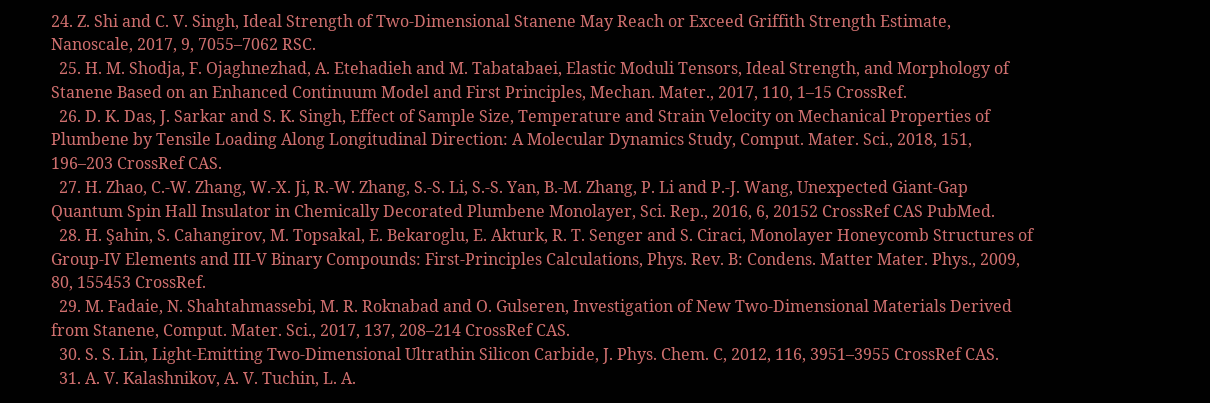24. Z. Shi and C. V. Singh, Ideal Strength of Two-Dimensional Stanene May Reach or Exceed Griffith Strength Estimate, Nanoscale, 2017, 9, 7055–7062 RSC.
  25. H. M. Shodja, F. Ojaghnezhad, A. Etehadieh and M. Tabatabaei, Elastic Moduli Tensors, Ideal Strength, and Morphology of Stanene Based on an Enhanced Continuum Model and First Principles, Mechan. Mater., 2017, 110, 1–15 CrossRef.
  26. D. K. Das, J. Sarkar and S. K. Singh, Effect of Sample Size, Temperature and Strain Velocity on Mechanical Properties of Plumbene by Tensile Loading Along Longitudinal Direction: A Molecular Dynamics Study, Comput. Mater. Sci., 2018, 151, 196–203 CrossRef CAS.
  27. H. Zhao, C.-W. Zhang, W.-X. Ji, R.-W. Zhang, S.-S. Li, S.-S. Yan, B.-M. Zhang, P. Li and P.-J. Wang, Unexpected Giant-Gap Quantum Spin Hall Insulator in Chemically Decorated Plumbene Monolayer, Sci. Rep., 2016, 6, 20152 CrossRef CAS PubMed.
  28. H. Şahin, S. Cahangirov, M. Topsakal, E. Bekaroglu, E. Akturk, R. T. Senger and S. Ciraci, Monolayer Honeycomb Structures of Group-IV Elements and III-V Binary Compounds: First-Principles Calculations, Phys. Rev. B: Condens. Matter Mater. Phys., 2009, 80, 155453 CrossRef.
  29. M. Fadaie, N. Shahtahmassebi, M. R. Roknabad and O. Gulseren, Investigation of New Two-Dimensional Materials Derived from Stanene, Comput. Mater. Sci., 2017, 137, 208–214 CrossRef CAS.
  30. S. S. Lin, Light-Emitting Two-Dimensional Ultrathin Silicon Carbide, J. Phys. Chem. C, 2012, 116, 3951–3955 CrossRef CAS.
  31. A. V. Kalashnikov, A. V. Tuchin, L. A.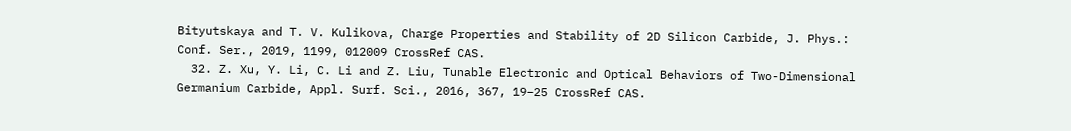Bityutskaya and T. V. Kulikova, Charge Properties and Stability of 2D Silicon Carbide, J. Phys.: Conf. Ser., 2019, 1199, 012009 CrossRef CAS.
  32. Z. Xu, Y. Li, C. Li and Z. Liu, Tunable Electronic and Optical Behaviors of Two-Dimensional Germanium Carbide, Appl. Surf. Sci., 2016, 367, 19–25 CrossRef CAS.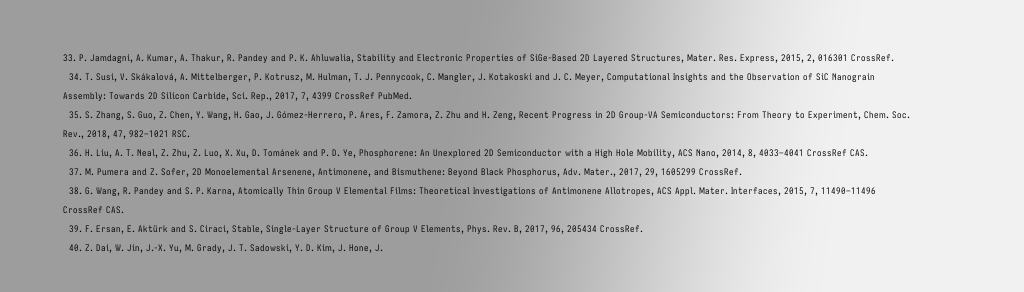33. P. Jamdagni, A. Kumar, A. Thakur, R. Pandey and P. K. Ahluwalia, Stability and Electronic Properties of SiGe-Based 2D Layered Structures, Mater. Res. Express, 2015, 2, 016301 CrossRef.
  34. T. Susi, V. Skákalová, A. Mittelberger, P. Kotrusz, M. Hulman, T. J. Pennycook, C. Mangler, J. Kotakoski and J. C. Meyer, Computational Insights and the Observation of SiC Nanograin Assembly: Towards 2D Silicon Carbide, Sci. Rep., 2017, 7, 4399 CrossRef PubMed.
  35. S. Zhang, S. Guo, Z. Chen, Y. Wang, H. Gao, J. Gómez-Herrero, P. Ares, F. Zamora, Z. Zhu and H. Zeng, Recent Progress in 2D Group-VA Semiconductors: From Theory to Experiment, Chem. Soc. Rev., 2018, 47, 982–1021 RSC.
  36. H. Liu, A. T. Neal, Z. Zhu, Z. Luo, X. Xu, D. Tománek and P. D. Ye, Phosphorene: An Unexplored 2D Semiconductor with a High Hole Mobility, ACS Nano, 2014, 8, 4033–4041 CrossRef CAS.
  37. M. Pumera and Z. Sofer, 2D Monoelemental Arsenene, Antimonene, and Bismuthene: Beyond Black Phosphorus, Adv. Mater., 2017, 29, 1605299 CrossRef.
  38. G. Wang, R. Pandey and S. P. Karna, Atomically Thin Group V Elemental Films: Theoretical Investigations of Antimonene Allotropes, ACS Appl. Mater. Interfaces, 2015, 7, 11490–11496 CrossRef CAS.
  39. F. Ersan, E. Aktürk and S. Ciraci, Stable, Single-Layer Structure of Group V Elements, Phys. Rev. B, 2017, 96, 205434 CrossRef.
  40. Z. Dai, W. Jin, J.-X. Yu, M. Grady, J. T. Sadowski, Y. D. Kim, J. Hone, J.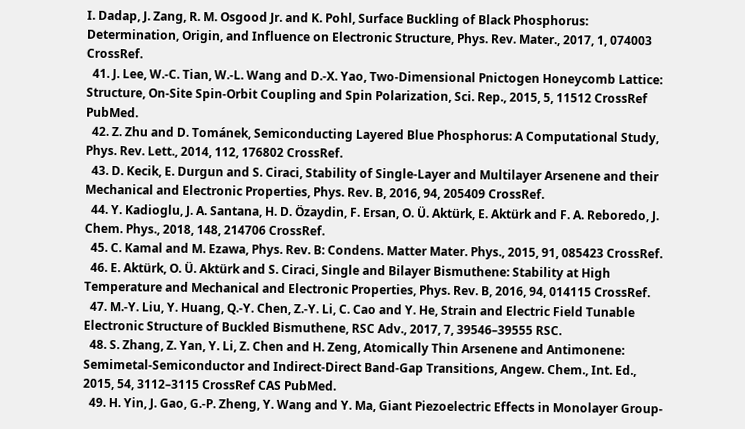I. Dadap, J. Zang, R. M. Osgood Jr. and K. Pohl, Surface Buckling of Black Phosphorus: Determination, Origin, and Influence on Electronic Structure, Phys. Rev. Mater., 2017, 1, 074003 CrossRef.
  41. J. Lee, W.-C. Tian, W.-L. Wang and D.-X. Yao, Two-Dimensional Pnictogen Honeycomb Lattice: Structure, On-Site Spin-Orbit Coupling and Spin Polarization, Sci. Rep., 2015, 5, 11512 CrossRef PubMed.
  42. Z. Zhu and D. Tománek, Semiconducting Layered Blue Phosphorus: A Computational Study, Phys. Rev. Lett., 2014, 112, 176802 CrossRef.
  43. D. Kecik, E. Durgun and S. Ciraci, Stability of Single-Layer and Multilayer Arsenene and their Mechanical and Electronic Properties, Phys. Rev. B, 2016, 94, 205409 CrossRef.
  44. Y. Kadioglu, J. A. Santana, H. D. Özaydin, F. Ersan, O. Ü. Aktürk, E. Aktürk and F. A. Reboredo, J. Chem. Phys., 2018, 148, 214706 CrossRef.
  45. C. Kamal and M. Ezawa, Phys. Rev. B: Condens. Matter Mater. Phys., 2015, 91, 085423 CrossRef.
  46. E. Aktürk, O. Ü. Aktürk and S. Ciraci, Single and Bilayer Bismuthene: Stability at High Temperature and Mechanical and Electronic Properties, Phys. Rev. B, 2016, 94, 014115 CrossRef.
  47. M.-Y. Liu, Y. Huang, Q.-Y. Chen, Z.-Y. Li, C. Cao and Y. He, Strain and Electric Field Tunable Electronic Structure of Buckled Bismuthene, RSC Adv., 2017, 7, 39546–39555 RSC.
  48. S. Zhang, Z. Yan, Y. Li, Z. Chen and H. Zeng, Atomically Thin Arsenene and Antimonene: Semimetal-Semiconductor and Indirect-Direct Band-Gap Transitions, Angew. Chem., Int. Ed., 2015, 54, 3112–3115 CrossRef CAS PubMed.
  49. H. Yin, J. Gao, G.-P. Zheng, Y. Wang and Y. Ma, Giant Piezoelectric Effects in Monolayer Group-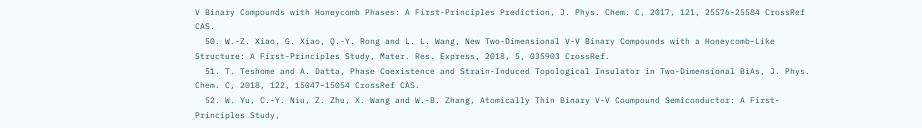V Binary Compounds with Honeycomb Phases: A First-Principles Prediction, J. Phys. Chem. C, 2017, 121, 25576–25584 CrossRef CAS.
  50. W.-Z. Xiao, G. Xiao, Q.-Y. Rong and L. L. Wang, New Two-Dimensional V-V Binary Compounds with a Honeycomb-Like Structure: A First-Principles Study, Mater. Res. Express, 2018, 5, 035903 CrossRef.
  51. T. Teshome and A. Datta, Phase Coexistence and Strain-Induced Topological Insulator in Two-Dimensional BiAs, J. Phys. Chem. C, 2018, 122, 15047–15054 CrossRef CAS.
  52. W. Yu, C.-Y. Niu, Z. Zhu, X. Wang and W.-B. Zhang, Atomically Thin Binary V-V Coumpound Semiconductor: A First-Principles Study,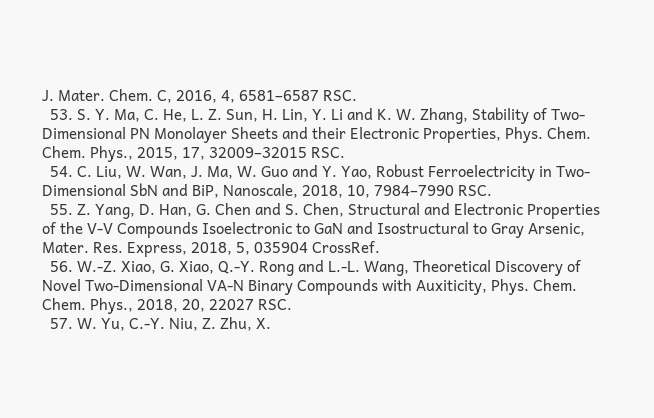J. Mater. Chem. C, 2016, 4, 6581–6587 RSC.
  53. S. Y. Ma, C. He, L. Z. Sun, H. Lin, Y. Li and K. W. Zhang, Stability of Two-Dimensional PN Monolayer Sheets and their Electronic Properties, Phys. Chem. Chem. Phys., 2015, 17, 32009–32015 RSC.
  54. C. Liu, W. Wan, J. Ma, W. Guo and Y. Yao, Robust Ferroelectricity in Two-Dimensional SbN and BiP, Nanoscale, 2018, 10, 7984–7990 RSC.
  55. Z. Yang, D. Han, G. Chen and S. Chen, Structural and Electronic Properties of the V-V Compounds Isoelectronic to GaN and Isostructural to Gray Arsenic, Mater. Res. Express, 2018, 5, 035904 CrossRef.
  56. W.-Z. Xiao, G. Xiao, Q.-Y. Rong and L.-L. Wang, Theoretical Discovery of Novel Two-Dimensional VA-N Binary Compounds with Auxiticity, Phys. Chem. Chem. Phys., 2018, 20, 22027 RSC.
  57. W. Yu, C.-Y. Niu, Z. Zhu, X.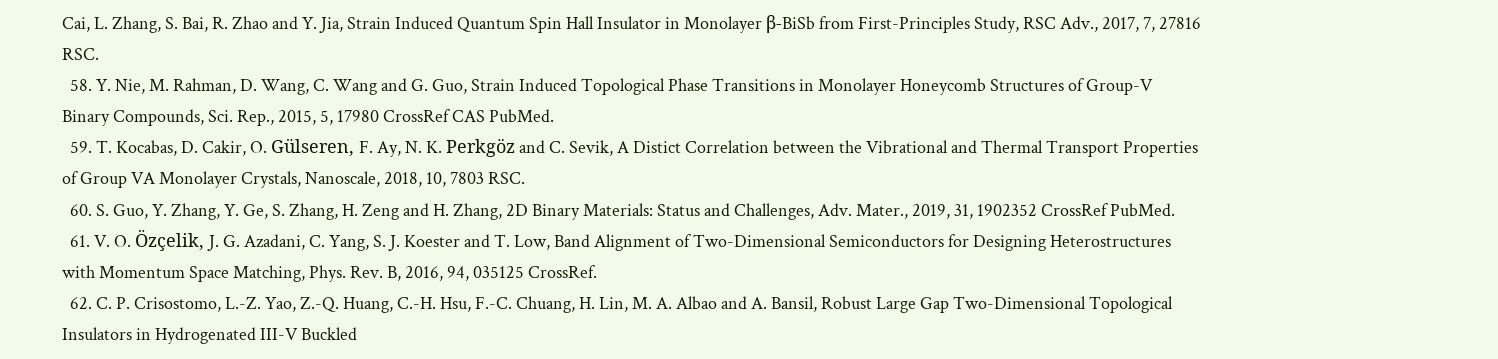Cai, L. Zhang, S. Bai, R. Zhao and Y. Jia, Strain Induced Quantum Spin Hall Insulator in Monolayer β-BiSb from First-Principles Study, RSC Adv., 2017, 7, 27816 RSC.
  58. Y. Nie, M. Rahman, D. Wang, C. Wang and G. Guo, Strain Induced Topological Phase Transitions in Monolayer Honeycomb Structures of Group-V Binary Compounds, Sci. Rep., 2015, 5, 17980 CrossRef CAS PubMed.
  59. T. Kocabas, D. Cakir, O. Gülseren, F. Ay, N. K. Perkgöz and C. Sevik, A Distict Correlation between the Vibrational and Thermal Transport Properties of Group VA Monolayer Crystals, Nanoscale, 2018, 10, 7803 RSC.
  60. S. Guo, Y. Zhang, Y. Ge, S. Zhang, H. Zeng and H. Zhang, 2D Binary Materials: Status and Challenges, Adv. Mater., 2019, 31, 1902352 CrossRef PubMed.
  61. V. O. Özçelik, J. G. Azadani, C. Yang, S. J. Koester and T. Low, Band Alignment of Two-Dimensional Semiconductors for Designing Heterostructures with Momentum Space Matching, Phys. Rev. B, 2016, 94, 035125 CrossRef.
  62. C. P. Crisostomo, L.-Z. Yao, Z.-Q. Huang, C.-H. Hsu, F.-C. Chuang, H. Lin, M. A. Albao and A. Bansil, Robust Large Gap Two-Dimensional Topological Insulators in Hydrogenated III-V Buckled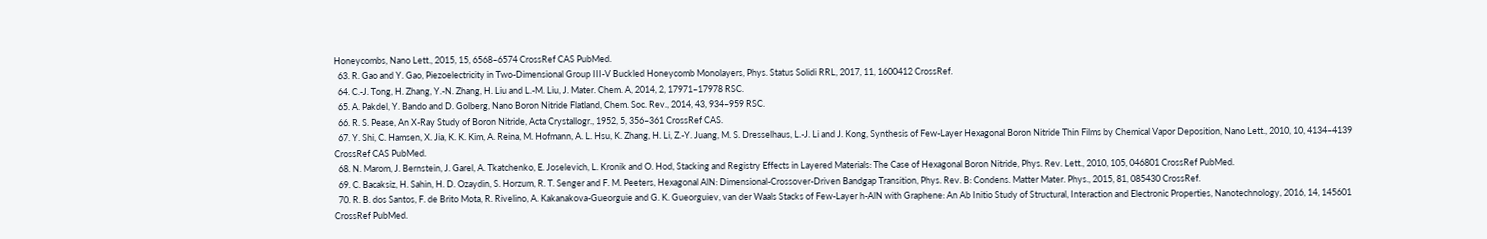Honeycombs, Nano Lett., 2015, 15, 6568–6574 CrossRef CAS PubMed.
  63. R. Gao and Y. Gao, Piezoelectricity in Two-Dimensional Group III-V Buckled Honeycomb Monolayers, Phys. Status Solidi RRL, 2017, 11, 1600412 CrossRef.
  64. C.-J. Tong, H. Zhang, Y.-N. Zhang, H. Liu and L.-M. Liu, J. Mater. Chem. A, 2014, 2, 17971–17978 RSC.
  65. A. Pakdel, Y. Bando and D. Golberg, Nano Boron Nitride Flatland, Chem. Soc. Rev., 2014, 43, 934–959 RSC.
  66. R. S. Pease, An X-Ray Study of Boron Nitride, Acta Crystallogr., 1952, 5, 356–361 CrossRef CAS.
  67. Y. Shi, C. Hamsen, X. Jia, K. K. Kim, A. Reina, M. Hofmann, A. L. Hsu, K. Zhang, H. Li, Z.-Y. Juang, M. S. Dresselhaus, L.-J. Li and J. Kong, Synthesis of Few-Layer Hexagonal Boron Nitride Thin Films by Chemical Vapor Deposition, Nano Lett., 2010, 10, 4134–4139 CrossRef CAS PubMed.
  68. N. Marom, J. Bernstein, J. Garel, A. Tkatchenko, E. Joselevich, L. Kronik and O. Hod, Stacking and Registry Effects in Layered Materials: The Case of Hexagonal Boron Nitride, Phys. Rev. Lett., 2010, 105, 046801 CrossRef PubMed.
  69. C. Bacaksiz, H. Sahin, H. D. Ozaydin, S. Horzum, R. T. Senger and F. M. Peeters, Hexagonal AlN: Dimensional-Crossover-Driven Bandgap Transition, Phys. Rev. B: Condens. Matter Mater. Phys., 2015, 81, 085430 CrossRef.
  70. R. B. dos Santos, F. de Brito Mota, R. Rivelino, A. Kakanakova-Gueorguie and G. K. Gueorguiev, van der Waals Stacks of Few-Layer h-AlN with Graphene: An Ab Initio Study of Structural, Interaction and Electronic Properties, Nanotechnology, 2016, 14, 145601 CrossRef PubMed.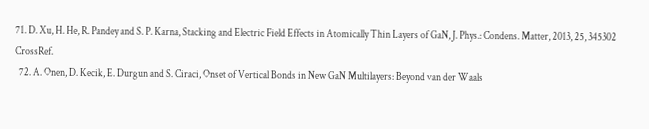71. D. Xu, H. He, R. Pandey and S. P. Karna, Stacking and Electric Field Effects in Atomically Thin Layers of GaN, J. Phys.: Condens. Matter, 2013, 25, 345302 CrossRef.
  72. A. Onen, D. Kecik, E. Durgun and S. Ciraci, Onset of Vertical Bonds in New GaN Multilayers: Beyond van der Waals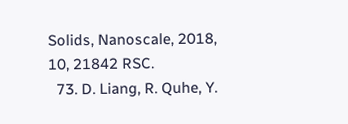Solids, Nanoscale, 2018, 10, 21842 RSC.
  73. D. Liang, R. Quhe, Y.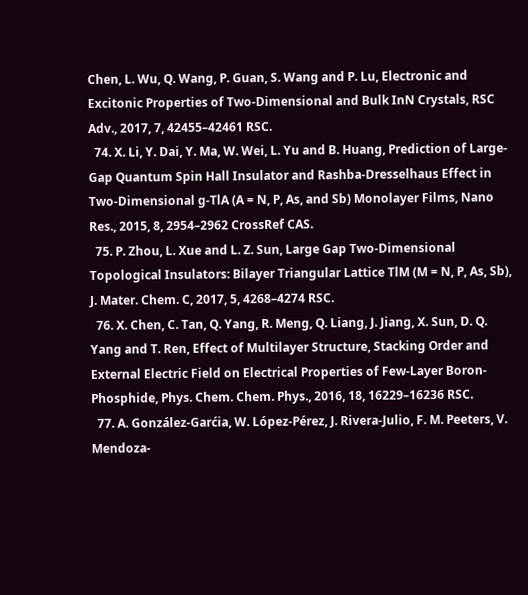Chen, L. Wu, Q. Wang, P. Guan, S. Wang and P. Lu, Electronic and Excitonic Properties of Two-Dimensional and Bulk InN Crystals, RSC Adv., 2017, 7, 42455–42461 RSC.
  74. X. Li, Y. Dai, Y. Ma, W. Wei, L. Yu and B. Huang, Prediction of Large-Gap Quantum Spin Hall Insulator and Rashba-Dresselhaus Effect in Two-Dimensional g-TlA (A = N, P, As, and Sb) Monolayer Films, Nano Res., 2015, 8, 2954–2962 CrossRef CAS.
  75. P. Zhou, L. Xue and L. Z. Sun, Large Gap Two-Dimensional Topological Insulators: Bilayer Triangular Lattice TlM (M = N, P, As, Sb), J. Mater. Chem. C, 2017, 5, 4268–4274 RSC.
  76. X. Chen, C. Tan, Q. Yang, R. Meng, Q. Liang, J. Jiang, X. Sun, D. Q. Yang and T. Ren, Effect of Multilayer Structure, Stacking Order and External Electric Field on Electrical Properties of Few-Layer Boron-Phosphide, Phys. Chem. Chem. Phys., 2016, 18, 16229–16236 RSC.
  77. A. González-Garćia, W. López-Pérez, J. Rivera-Julio, F. M. Peeters, V. Mendoza-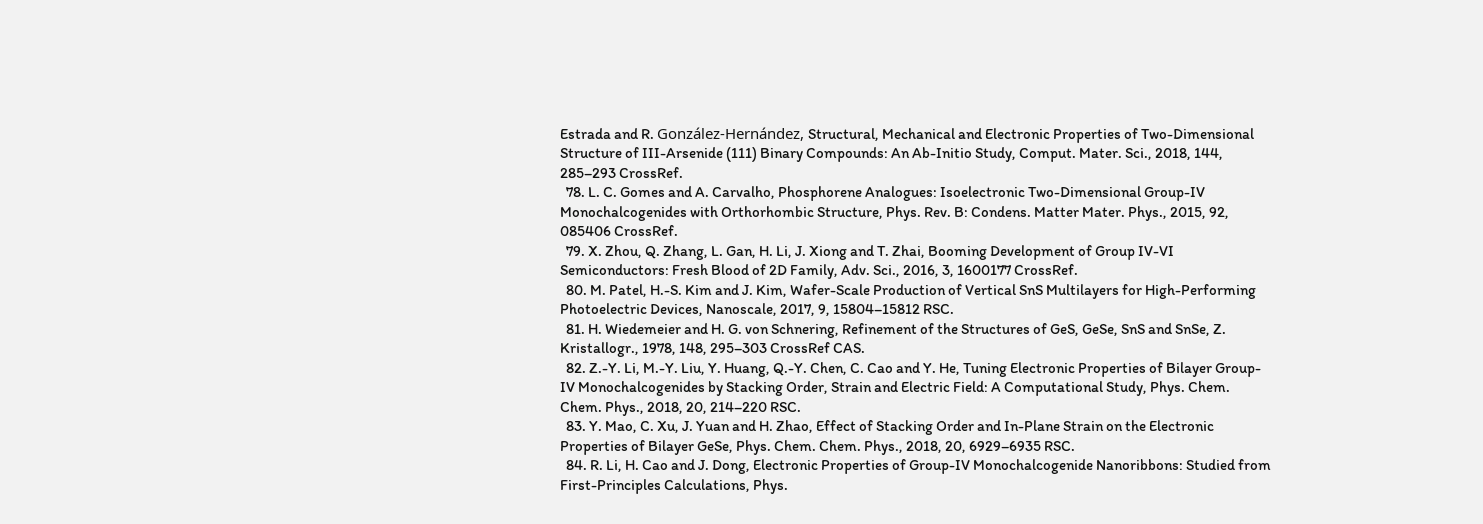Estrada and R. González-Hernández, Structural, Mechanical and Electronic Properties of Two-Dimensional Structure of III-Arsenide (111) Binary Compounds: An Ab-Initio Study, Comput. Mater. Sci., 2018, 144, 285–293 CrossRef.
  78. L. C. Gomes and A. Carvalho, Phosphorene Analogues: Isoelectronic Two-Dimensional Group-IV Monochalcogenides with Orthorhombic Structure, Phys. Rev. B: Condens. Matter Mater. Phys., 2015, 92, 085406 CrossRef.
  79. X. Zhou, Q. Zhang, L. Gan, H. Li, J. Xiong and T. Zhai, Booming Development of Group IV-VI Semiconductors: Fresh Blood of 2D Family, Adv. Sci., 2016, 3, 1600177 CrossRef.
  80. M. Patel, H.-S. Kim and J. Kim, Wafer-Scale Production of Vertical SnS Multilayers for High-Performing Photoelectric Devices, Nanoscale, 2017, 9, 15804–15812 RSC.
  81. H. Wiedemeier and H. G. von Schnering, Refinement of the Structures of GeS, GeSe, SnS and SnSe, Z. Kristallogr., 1978, 148, 295–303 CrossRef CAS.
  82. Z.-Y. Li, M.-Y. Liu, Y. Huang, Q.-Y. Chen, C. Cao and Y. He, Tuning Electronic Properties of Bilayer Group-IV Monochalcogenides by Stacking Order, Strain and Electric Field: A Computational Study, Phys. Chem. Chem. Phys., 2018, 20, 214–220 RSC.
  83. Y. Mao, C. Xu, J. Yuan and H. Zhao, Effect of Stacking Order and In-Plane Strain on the Electronic Properties of Bilayer GeSe, Phys. Chem. Chem. Phys., 2018, 20, 6929–6935 RSC.
  84. R. Li, H. Cao and J. Dong, Electronic Properties of Group-IV Monochalcogenide Nanoribbons: Studied from First-Principles Calculations, Phys.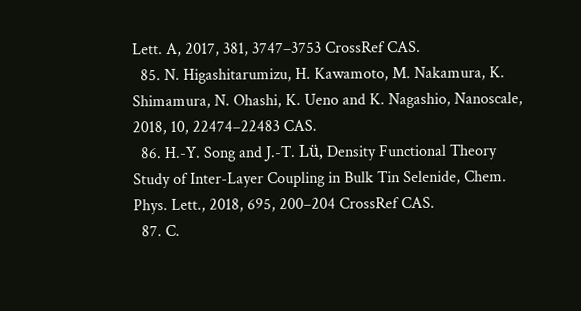Lett. A, 2017, 381, 3747–3753 CrossRef CAS.
  85. N. Higashitarumizu, H. Kawamoto, M. Nakamura, K. Shimamura, N. Ohashi, K. Ueno and K. Nagashio, Nanoscale, 2018, 10, 22474–22483 CAS.
  86. H.-Y. Song and J.-T. Lü, Density Functional Theory Study of Inter-Layer Coupling in Bulk Tin Selenide, Chem. Phys. Lett., 2018, 695, 200–204 CrossRef CAS.
  87. C.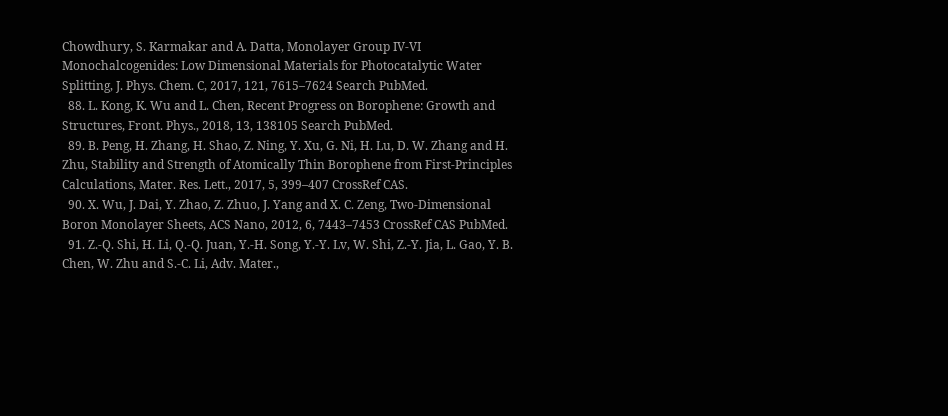Chowdhury, S. Karmakar and A. Datta, Monolayer Group IV-VI Monochalcogenides: Low Dimensional Materials for Photocatalytic Water Splitting, J. Phys. Chem. C, 2017, 121, 7615–7624 Search PubMed.
  88. L. Kong, K. Wu and L. Chen, Recent Progress on Borophene: Growth and Structures, Front. Phys., 2018, 13, 138105 Search PubMed.
  89. B. Peng, H. Zhang, H. Shao, Z. Ning, Y. Xu, G. Ni, H. Lu, D. W. Zhang and H. Zhu, Stability and Strength of Atomically Thin Borophene from First-Principles Calculations, Mater. Res. Lett., 2017, 5, 399–407 CrossRef CAS.
  90. X. Wu, J. Dai, Y. Zhao, Z. Zhuo, J. Yang and X. C. Zeng, Two-Dimensional Boron Monolayer Sheets, ACS Nano, 2012, 6, 7443–7453 CrossRef CAS PubMed.
  91. Z.-Q. Shi, H. Li, Q.-Q. Juan, Y.-H. Song, Y.-Y. Lv, W. Shi, Z.-Y. Jia, L. Gao, Y. B. Chen, W. Zhu and S.-C. Li, Adv. Mater.,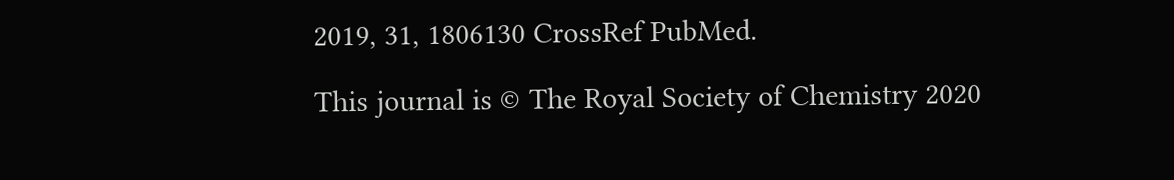2019, 31, 1806130 CrossRef PubMed.

This journal is © The Royal Society of Chemistry 2020